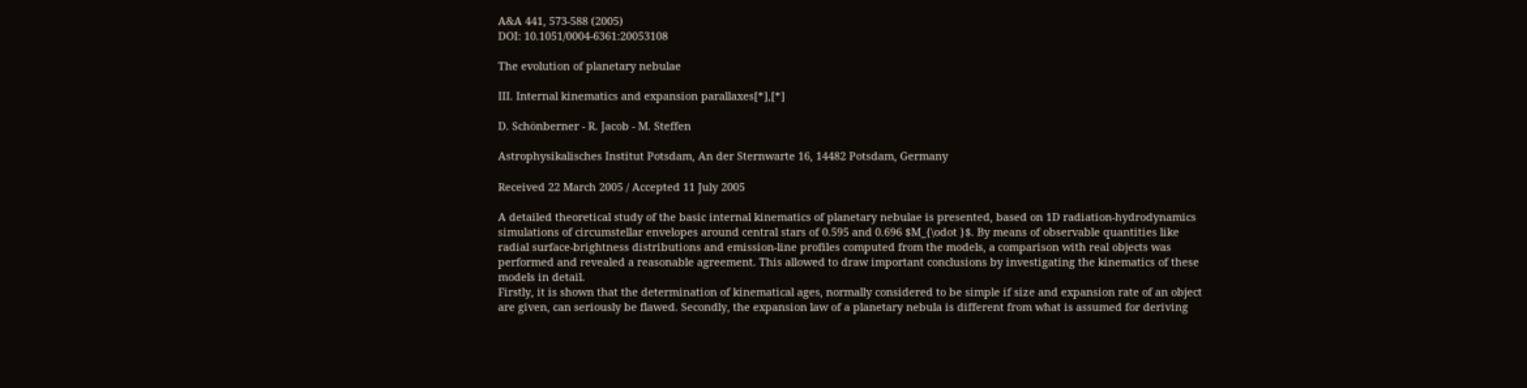A&A 441, 573-588 (2005)
DOI: 10.1051/0004-6361:20053108

The evolution of planetary nebulae

III. Internal kinematics and expansion parallaxes[*],[*]

D. Schönberner - R. Jacob - M. Steffen

Astrophysikalisches Institut Potsdam, An der Sternwarte 16, 14482 Potsdam, Germany

Received 22 March 2005 / Accepted 11 July 2005

A detailed theoretical study of the basic internal kinematics of planetary nebulae is presented, based on 1D radiation-hydrodynamics simulations of circumstellar envelopes around central stars of 0.595 and 0.696 $M_{\odot }$. By means of observable quantities like radial surface-brightness distributions and emission-line profiles computed from the models, a comparison with real objects was performed and revealed a reasonable agreement. This allowed to draw important conclusions by investigating the kinematics of these models in detail.
Firstly, it is shown that the determination of kinematical ages, normally considered to be simple if size and expansion rate of an object are given, can seriously be flawed. Secondly, the expansion law of a planetary nebula is different from what is assumed for deriving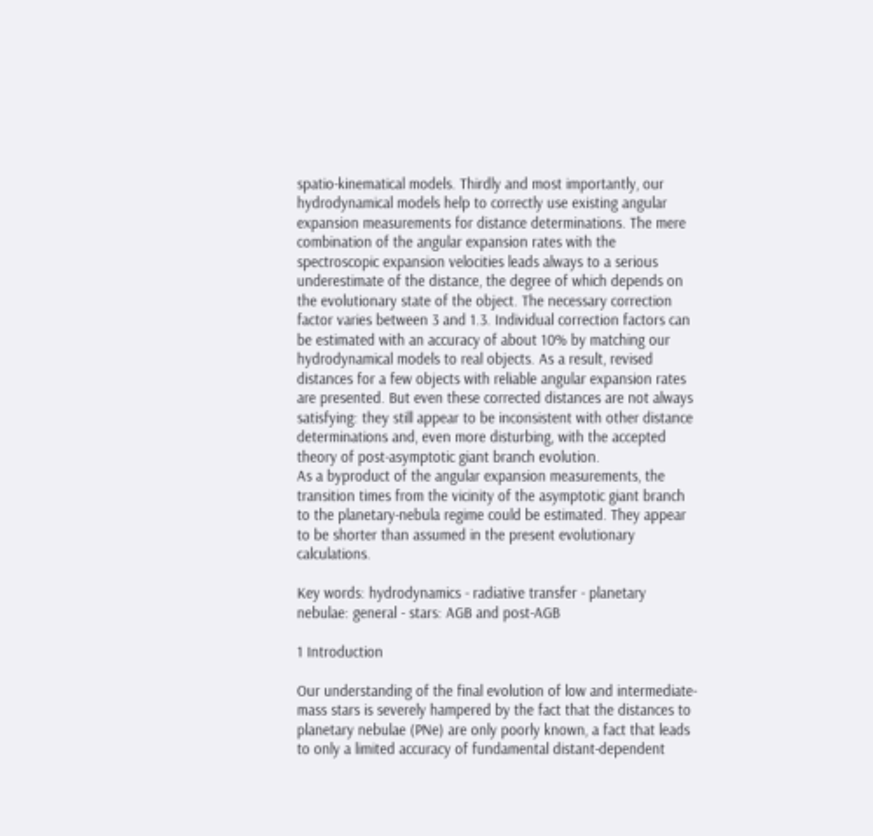spatio-kinematical models. Thirdly and most importantly, our hydrodynamical models help to correctly use existing angular expansion measurements for distance determinations. The mere combination of the angular expansion rates with the spectroscopic expansion velocities leads always to a serious underestimate of the distance, the degree of which depends on the evolutionary state of the object. The necessary correction factor varies between 3 and 1.3. Individual correction factors can be estimated with an accuracy of about 10% by matching our hydrodynamical models to real objects. As a result, revised distances for a few objects with reliable angular expansion rates are presented. But even these corrected distances are not always satisfying: they still appear to be inconsistent with other distance determinations and, even more disturbing, with the accepted theory of post-asymptotic giant branch evolution.
As a byproduct of the angular expansion measurements, the transition times from the vicinity of the asymptotic giant branch to the planetary-nebula regime could be estimated. They appear to be shorter than assumed in the present evolutionary calculations.

Key words: hydrodynamics - radiative transfer - planetary nebulae: general - stars: AGB and post-AGB

1 Introduction

Our understanding of the final evolution of low and intermediate-mass stars is severely hampered by the fact that the distances to planetary nebulae (PNe) are only poorly known, a fact that leads to only a limited accuracy of fundamental distant-dependent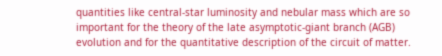quantities like central-star luminosity and nebular mass which are so important for the theory of the late asymptotic-giant branch (AGB) evolution and for the quantitative description of the circuit of matter.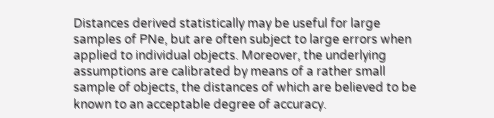Distances derived statistically may be useful for large samples of PNe, but are often subject to large errors when applied to individual objects. Moreover, the underlying assumptions are calibrated by means of a rather small sample of objects, the distances of which are believed to be known to an acceptable degree of accuracy.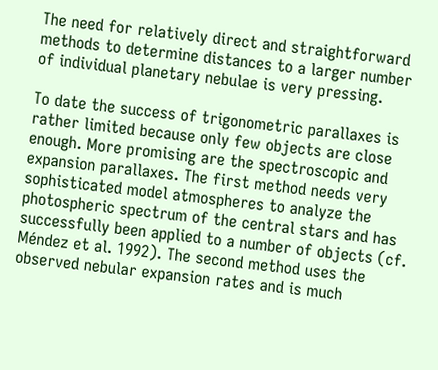The need for relatively direct and straightforward methods to determine distances to a larger number of individual planetary nebulae is very pressing.

To date the success of trigonometric parallaxes is rather limited because only few objects are close enough. More promising are the spectroscopic and expansion parallaxes. The first method needs very sophisticated model atmospheres to analyze the photospheric spectrum of the central stars and has successfully been applied to a number of objects (cf. Méndez et al. 1992). The second method uses the observed nebular expansion rates and is much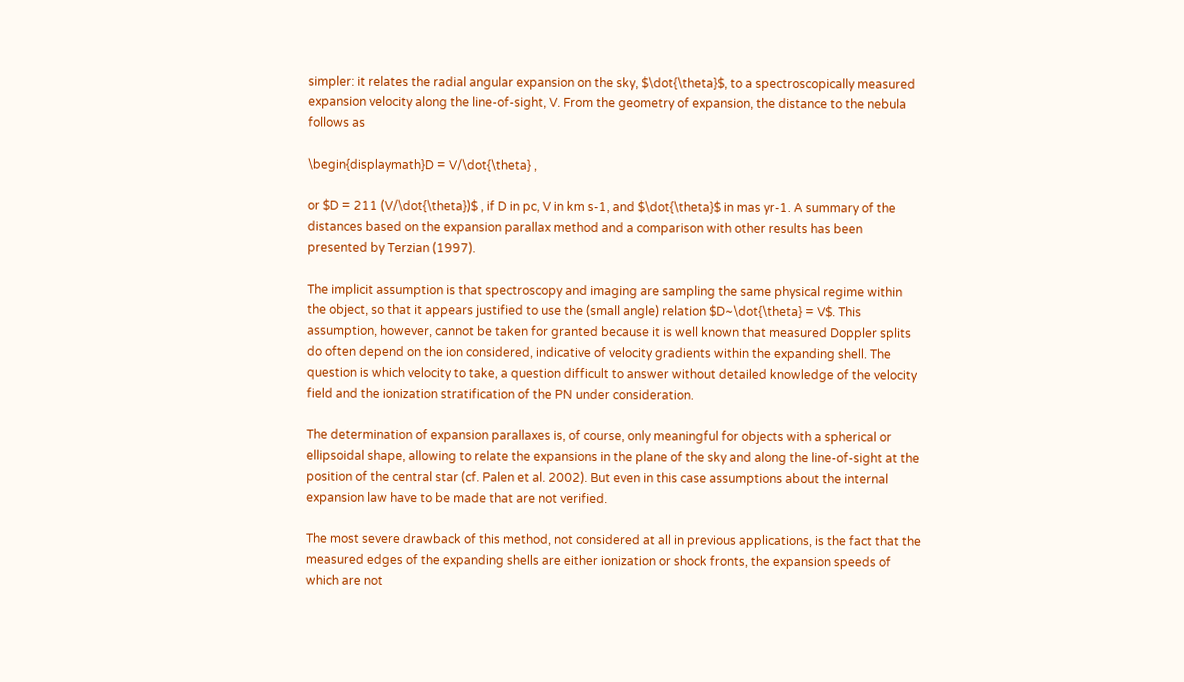simpler: it relates the radial angular expansion on the sky, $\dot{\theta}$, to a spectroscopically measured expansion velocity along the line-of-sight, V. From the geometry of expansion, the distance to the nebula follows as

\begin{displaymath}D = V/\dot{\theta} ,

or $D = 211 (V/\dot{\theta})$ , if D in pc, V in km s-1, and $\dot{\theta}$ in mas yr-1. A summary of the distances based on the expansion parallax method and a comparison with other results has been presented by Terzian (1997).

The implicit assumption is that spectroscopy and imaging are sampling the same physical regime within the object, so that it appears justified to use the (small angle) relation $D~\dot{\theta} = V$. This assumption, however, cannot be taken for granted because it is well known that measured Doppler splits do often depend on the ion considered, indicative of velocity gradients within the expanding shell. The question is which velocity to take, a question difficult to answer without detailed knowledge of the velocity field and the ionization stratification of the PN under consideration.

The determination of expansion parallaxes is, of course, only meaningful for objects with a spherical or ellipsoidal shape, allowing to relate the expansions in the plane of the sky and along the line-of-sight at the position of the central star (cf. Palen et al. 2002). But even in this case assumptions about the internal expansion law have to be made that are not verified.

The most severe drawback of this method, not considered at all in previous applications, is the fact that the measured edges of the expanding shells are either ionization or shock fronts, the expansion speeds of which are not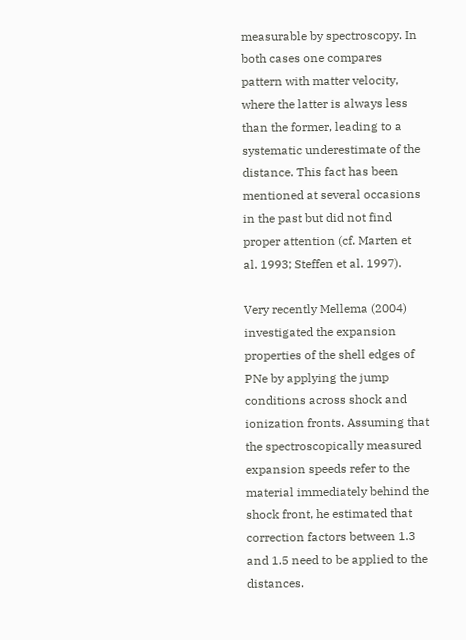measurable by spectroscopy. In both cases one compares pattern with matter velocity, where the latter is always less than the former, leading to a systematic underestimate of the distance. This fact has been mentioned at several occasions in the past but did not find proper attention (cf. Marten et al. 1993; Steffen et al. 1997).

Very recently Mellema (2004) investigated the expansion properties of the shell edges of PNe by applying the jump conditions across shock and ionization fronts. Assuming that the spectroscopically measured expansion speeds refer to the material immediately behind the shock front, he estimated that correction factors between 1.3 and 1.5 need to be applied to the distances.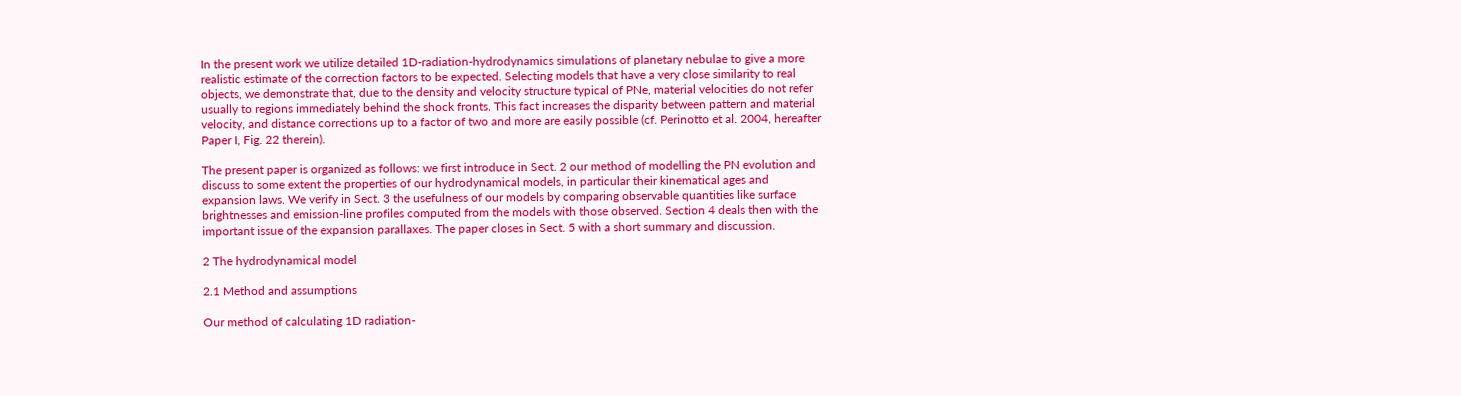In the present work we utilize detailed 1D-radiation-hydrodynamics simulations of planetary nebulae to give a more realistic estimate of the correction factors to be expected. Selecting models that have a very close similarity to real objects, we demonstrate that, due to the density and velocity structure typical of PNe, material velocities do not refer usually to regions immediately behind the shock fronts. This fact increases the disparity between pattern and material velocity, and distance corrections up to a factor of two and more are easily possible (cf. Perinotto et al. 2004, hereafter Paper I, Fig. 22 therein).

The present paper is organized as follows: we first introduce in Sect. 2 our method of modelling the PN evolution and discuss to some extent the properties of our hydrodynamical models, in particular their kinematical ages and expansion laws. We verify in Sect. 3 the usefulness of our models by comparing observable quantities like surface brightnesses and emission-line profiles computed from the models with those observed. Section 4 deals then with the important issue of the expansion parallaxes. The paper closes in Sect. 5 with a short summary and discussion.

2 The hydrodynamical model

2.1 Method and assumptions

Our method of calculating 1D radiation-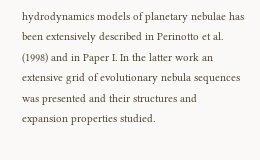hydrodynamics models of planetary nebulae has been extensively described in Perinotto et al. (1998) and in Paper I. In the latter work an extensive grid of evolutionary nebula sequences was presented and their structures and expansion properties studied.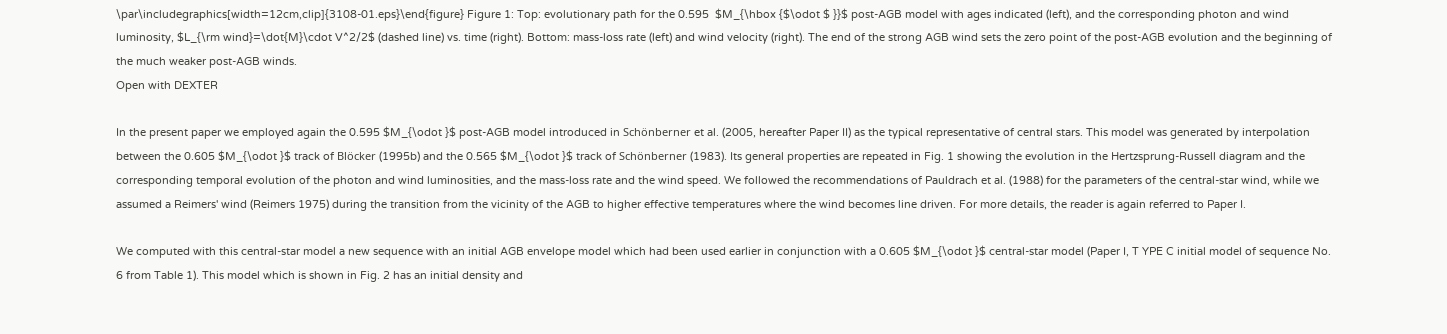\par\includegraphics[width=12cm,clip]{3108-01.eps}\end{figure} Figure 1: Top: evolutionary path for the 0.595  $M_{\hbox {$\odot $ }}$ post-AGB model with ages indicated (left), and the corresponding photon and wind luminosity, $L_{\rm wind}=\dot{M}\cdot V^2/2$ (dashed line) vs. time (right). Bottom: mass-loss rate (left) and wind velocity (right). The end of the strong AGB wind sets the zero point of the post-AGB evolution and the beginning of the much weaker post-AGB winds.
Open with DEXTER

In the present paper we employed again the 0.595 $M_{\odot }$ post-AGB model introduced in Schönberner et al. (2005, hereafter Paper II) as the typical representative of central stars. This model was generated by interpolation between the 0.605 $M_{\odot }$ track of Blöcker (1995b) and the 0.565 $M_{\odot }$ track of Schönberner (1983). Its general properties are repeated in Fig. 1 showing the evolution in the Hertzsprung-Russell diagram and the corresponding temporal evolution of the photon and wind luminosities, and the mass-loss rate and the wind speed. We followed the recommendations of Pauldrach et al. (1988) for the parameters of the central-star wind, while we assumed a Reimers' wind (Reimers 1975) during the transition from the vicinity of the AGB to higher effective temperatures where the wind becomes line driven. For more details, the reader is again referred to Paper I.

We computed with this central-star model a new sequence with an initial AGB envelope model which had been used earlier in conjunction with a 0.605 $M_{\odot }$ central-star model (Paper I, T YPE C initial model of sequence No. 6 from Table 1). This model which is shown in Fig. 2 has an initial density and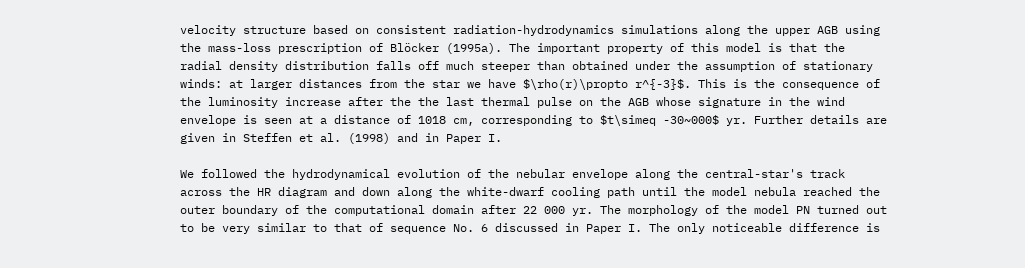velocity structure based on consistent radiation-hydrodynamics simulations along the upper AGB using the mass-loss prescription of Blöcker (1995a). The important property of this model is that the radial density distribution falls off much steeper than obtained under the assumption of stationary winds: at larger distances from the star we have $\rho(r)\propto r^{-3}$. This is the consequence of the luminosity increase after the the last thermal pulse on the AGB whose signature in the wind envelope is seen at a distance of 1018 cm, corresponding to $t\simeq -30~000$ yr. Further details are given in Steffen et al. (1998) and in Paper I.

We followed the hydrodynamical evolution of the nebular envelope along the central-star's track across the HR diagram and down along the white-dwarf cooling path until the model nebula reached the outer boundary of the computational domain after 22 000 yr. The morphology of the model PN turned out to be very similar to that of sequence No. 6 discussed in Paper I. The only noticeable difference is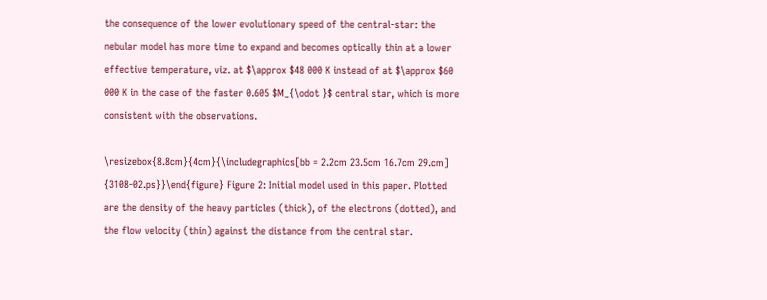the consequence of the lower evolutionary speed of the central-star: the nebular model has more time to expand and becomes optically thin at a lower effective temperature, viz. at $\approx $48 000 K instead of at $\approx $60 000 K in the case of the faster 0.605 $M_{\odot }$ central star, which is more consistent with the observations.

\resizebox{8.8cm}{4cm}{\includegraphics[bb = 2.2cm 23.5cm 16.7cm 29.cm]
{3108-02.ps}}\end{figure} Figure 2: Initial model used in this paper. Plotted are the density of the heavy particles (thick), of the electrons (dotted), and the flow velocity (thin) against the distance from the central star.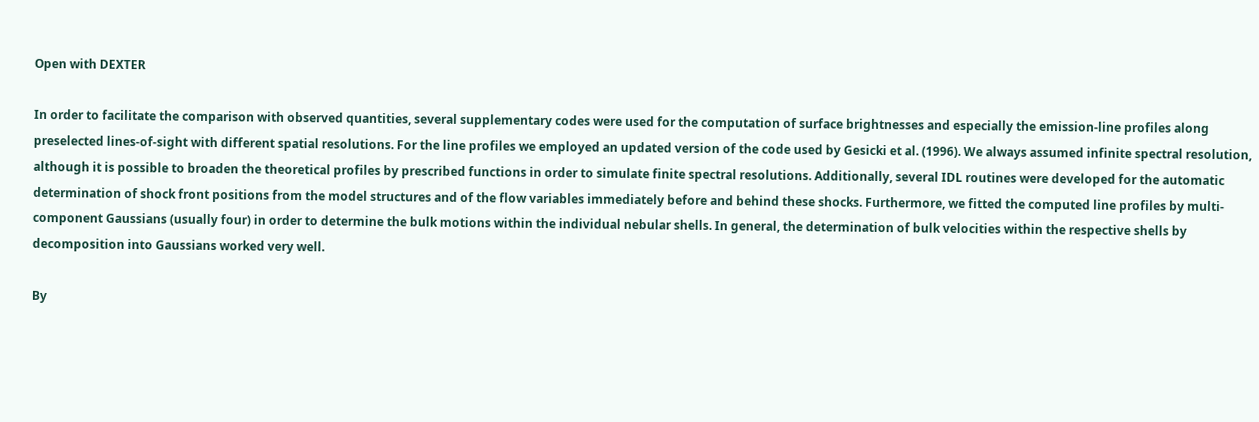Open with DEXTER

In order to facilitate the comparison with observed quantities, several supplementary codes were used for the computation of surface brightnesses and especially the emission-line profiles along preselected lines-of-sight with different spatial resolutions. For the line profiles we employed an updated version of the code used by Gesicki et al. (1996). We always assumed infinite spectral resolution, although it is possible to broaden the theoretical profiles by prescribed functions in order to simulate finite spectral resolutions. Additionally, several IDL routines were developed for the automatic determination of shock front positions from the model structures and of the flow variables immediately before and behind these shocks. Furthermore, we fitted the computed line profiles by multi-component Gaussians (usually four) in order to determine the bulk motions within the individual nebular shells. In general, the determination of bulk velocities within the respective shells by decomposition into Gaussians worked very well.

By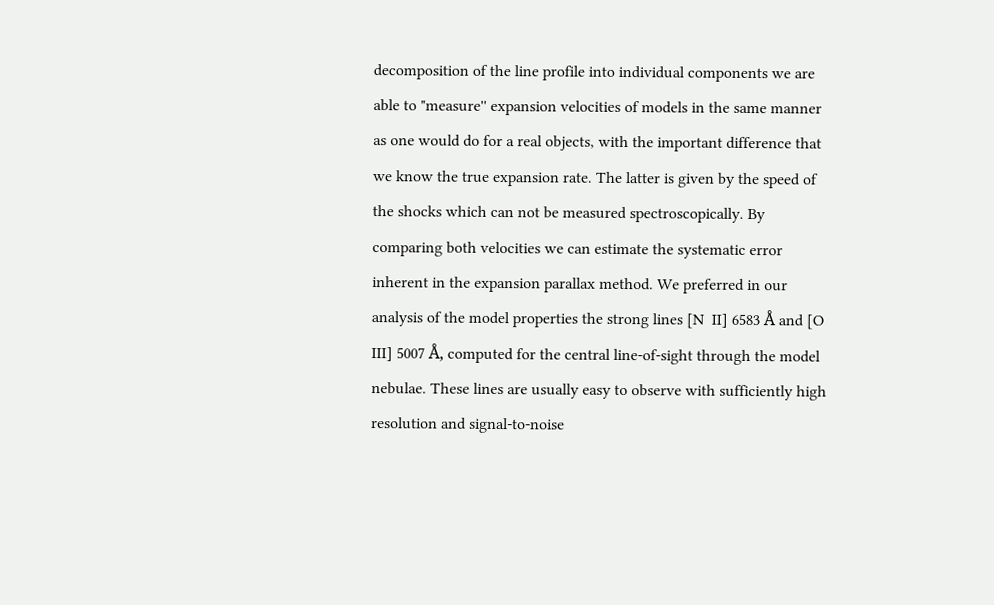decomposition of the line profile into individual components we are able to "measure'' expansion velocities of models in the same manner as one would do for a real objects, with the important difference that we know the true expansion rate. The latter is given by the speed of the shocks which can not be measured spectroscopically. By comparing both velocities we can estimate the systematic error inherent in the expansion parallax method. We preferred in our analysis of the model properties the strong lines [N  II] 6583 Å and [O  III] 5007 Å, computed for the central line-of-sight through the model nebulae. These lines are usually easy to observe with sufficiently high resolution and signal-to-noise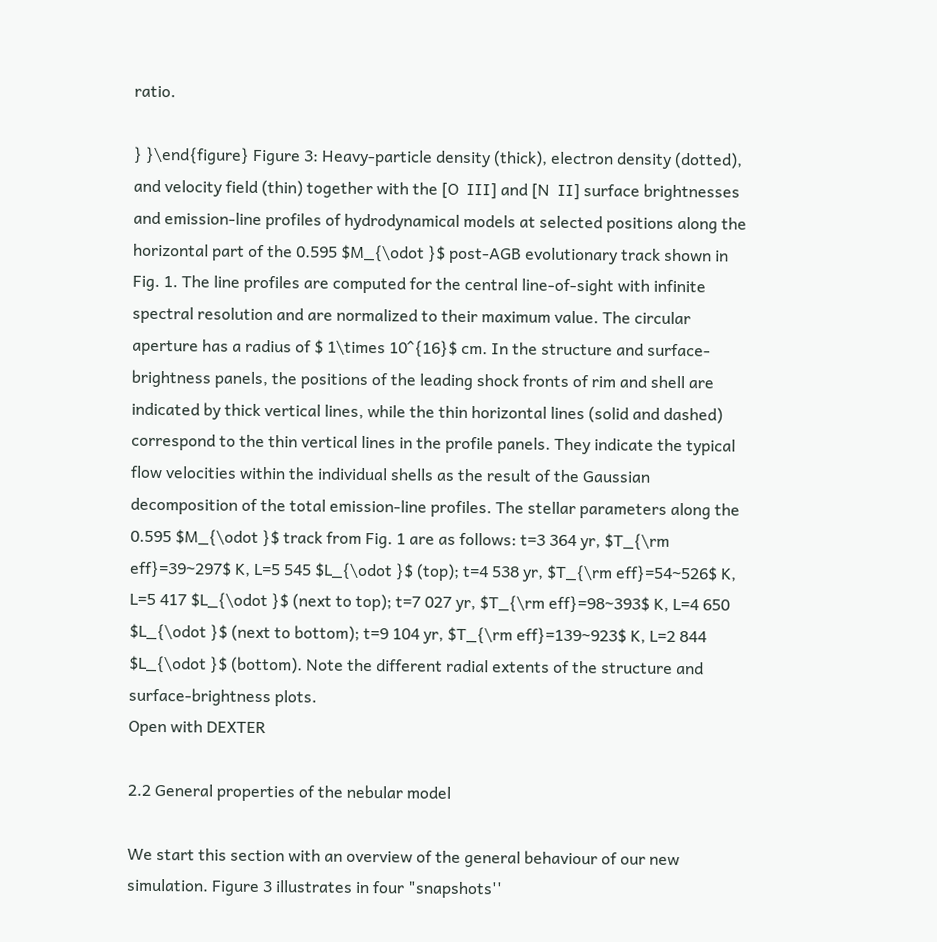ratio.

} }\end{figure} Figure 3: Heavy-particle density (thick), electron density (dotted), and velocity field (thin) together with the [O  III] and [N  II] surface brightnesses and emission-line profiles of hydrodynamical models at selected positions along the horizontal part of the 0.595 $M_{\odot }$ post-AGB evolutionary track shown in Fig. 1. The line profiles are computed for the central line-of-sight with infinite spectral resolution and are normalized to their maximum value. The circular aperture has a radius of $ 1\times 10^{16}$ cm. In the structure and surface-brightness panels, the positions of the leading shock fronts of rim and shell are indicated by thick vertical lines, while the thin horizontal lines (solid and dashed) correspond to the thin vertical lines in the profile panels. They indicate the typical flow velocities within the individual shells as the result of the Gaussian decomposition of the total emission-line profiles. The stellar parameters along the 0.595 $M_{\odot }$ track from Fig. 1 are as follows: t=3 364 yr, $T_{\rm eff}=39~297$ K, L=5 545 $L_{\odot }$ (top); t=4 538 yr, $T_{\rm eff}=54~526$ K, L=5 417 $L_{\odot }$ (next to top); t=7 027 yr, $T_{\rm eff}=98~393$ K, L=4 650 $L_{\odot }$ (next to bottom); t=9 104 yr, $T_{\rm eff}=139~923$ K, L=2 844 $L_{\odot }$ (bottom). Note the different radial extents of the structure and surface-brightness plots.
Open with DEXTER

2.2 General properties of the nebular model

We start this section with an overview of the general behaviour of our new simulation. Figure 3 illustrates in four "snapshots''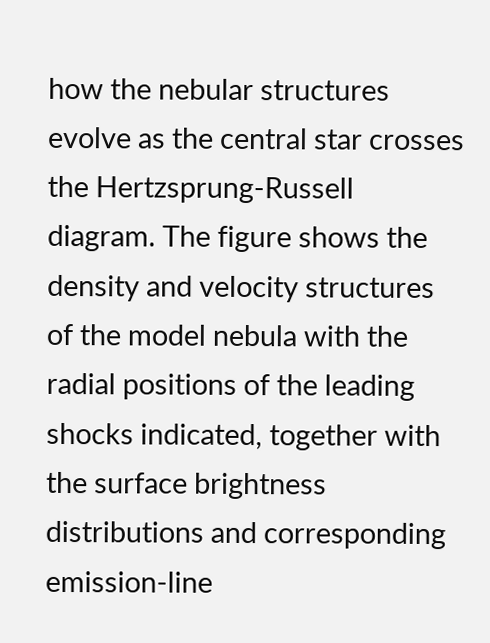how the nebular structures evolve as the central star crosses the Hertzsprung-Russell diagram. The figure shows the density and velocity structures of the model nebula with the radial positions of the leading shocks indicated, together with the surface brightness distributions and corresponding emission-line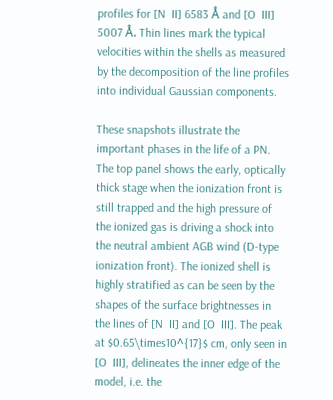profiles for [N  II] 6583 Å and [O  III] 5007 Å. Thin lines mark the typical velocities within the shells as measured by the decomposition of the line profiles into individual Gaussian components.

These snapshots illustrate the important phases in the life of a PN. The top panel shows the early, optically thick stage when the ionization front is still trapped and the high pressure of the ionized gas is driving a shock into the neutral ambient AGB wind (D-type ionization front). The ionized shell is highly stratified as can be seen by the shapes of the surface brightnesses in the lines of [N  II] and [O  III]. The peak at $0.65\times10^{17}$ cm, only seen in [O  III], delineates the inner edge of the model, i.e. the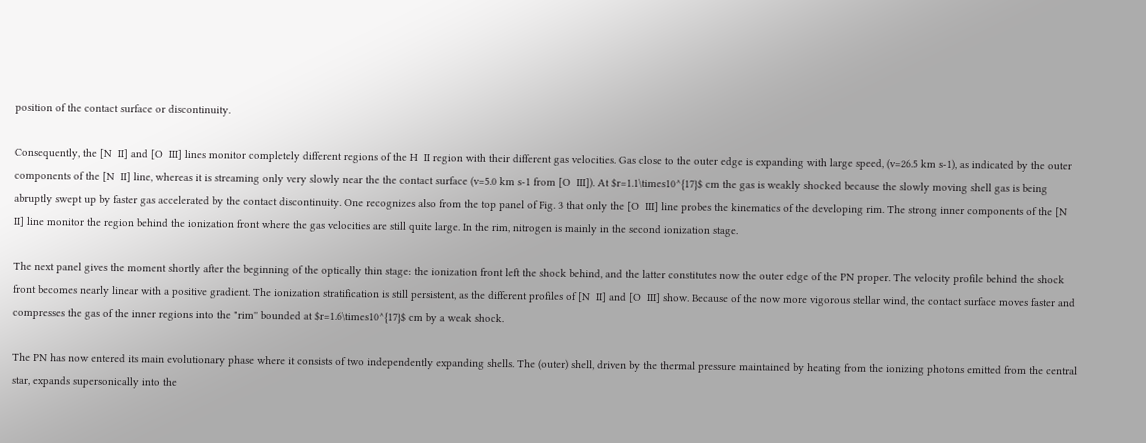position of the contact surface or discontinuity.

Consequently, the [N  II] and [O  III] lines monitor completely different regions of the H  II region with their different gas velocities. Gas close to the outer edge is expanding with large speed, (v=26.5 km s-1), as indicated by the outer components of the [N  II] line, whereas it is streaming only very slowly near the the contact surface (v=5.0 km s-1 from [O  III]). At $r=1.1\times10^{17}$ cm the gas is weakly shocked because the slowly moving shell gas is being abruptly swept up by faster gas accelerated by the contact discontinuity. One recognizes also from the top panel of Fig. 3 that only the [O  III] line probes the kinematics of the developing rim. The strong inner components of the [N  II] line monitor the region behind the ionization front where the gas velocities are still quite large. In the rim, nitrogen is mainly in the second ionization stage.

The next panel gives the moment shortly after the beginning of the optically thin stage: the ionization front left the shock behind, and the latter constitutes now the outer edge of the PN proper. The velocity profile behind the shock front becomes nearly linear with a positive gradient. The ionization stratification is still persistent, as the different profiles of [N  II] and [O  III] show. Because of the now more vigorous stellar wind, the contact surface moves faster and compresses the gas of the inner regions into the "rim'' bounded at $r=1.6\times10^{17}$ cm by a weak shock.

The PN has now entered its main evolutionary phase where it consists of two independently expanding shells. The (outer) shell, driven by the thermal pressure maintained by heating from the ionizing photons emitted from the central star, expands supersonically into the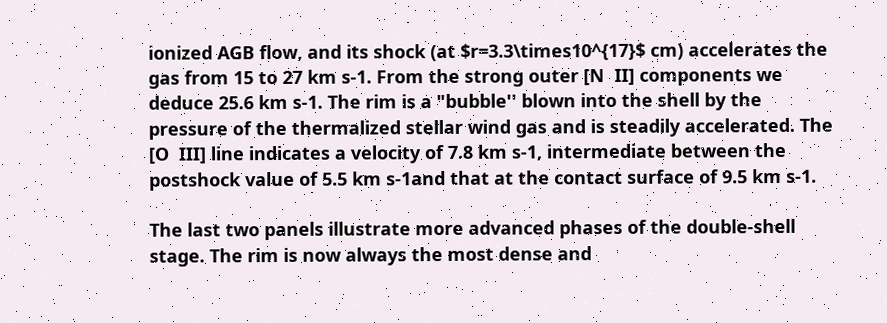ionized AGB flow, and its shock (at $r=3.3\times10^{17}$ cm) accelerates the gas from 15 to 27 km s-1. From the strong outer [N  II] components we deduce 25.6 km s-1. The rim is a "bubble'' blown into the shell by the pressure of the thermalized stellar wind gas and is steadily accelerated. The [O  III] line indicates a velocity of 7.8 km s-1, intermediate between the postshock value of 5.5 km s-1and that at the contact surface of 9.5 km s-1.

The last two panels illustrate more advanced phases of the double-shell stage. The rim is now always the most dense and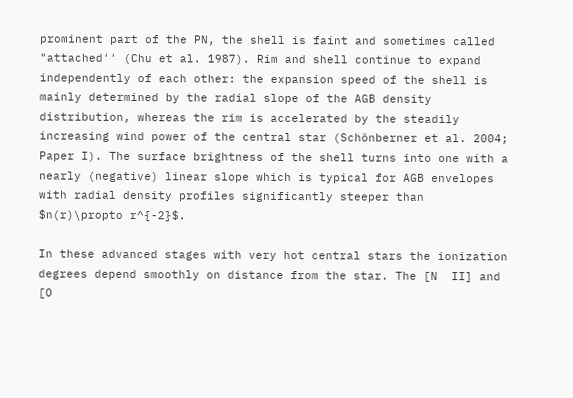prominent part of the PN, the shell is faint and sometimes called "attached'' (Chu et al. 1987). Rim and shell continue to expand independently of each other: the expansion speed of the shell is mainly determined by the radial slope of the AGB density distribution, whereas the rim is accelerated by the steadily increasing wind power of the central star (Schönberner et al. 2004; Paper I). The surface brightness of the shell turns into one with a nearly (negative) linear slope which is typical for AGB envelopes with radial density profiles significantly steeper than $n(r)\propto r^{-2}$.

In these advanced stages with very hot central stars the ionization degrees depend smoothly on distance from the star. The [N  II] and [O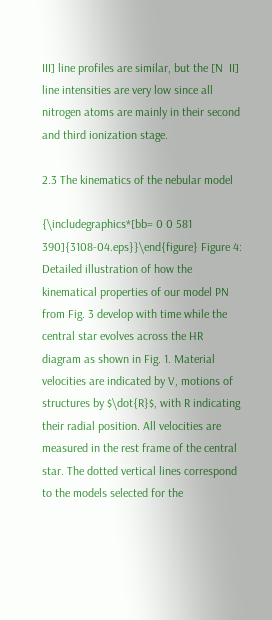III] line profiles are similar, but the [N  II] line intensities are very low since all nitrogen atoms are mainly in their second and third ionization stage.

2.3 The kinematics of the nebular model

{\includegraphics*[bb= 0 0 581 390]{3108-04.eps}}\end{figure} Figure 4: Detailed illustration of how the kinematical properties of our model PN from Fig. 3 develop with time while the central star evolves across the HR diagram as shown in Fig. 1. Material velocities are indicated by V, motions of structures by $\dot{R}$, with R indicating their radial position. All velocities are measured in the rest frame of the central star. The dotted vertical lines correspond to the models selected for the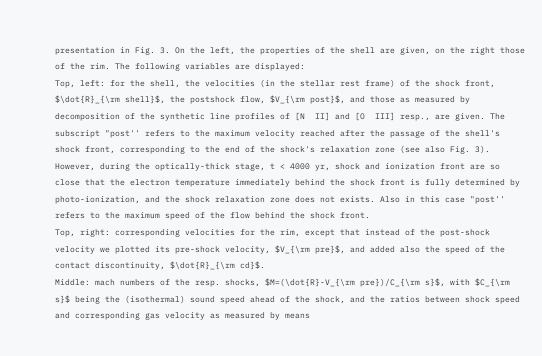presentation in Fig. 3. On the left, the properties of the shell are given, on the right those of the rim. The following variables are displayed:
Top, left: for the shell, the velocities (in the stellar rest frame) of the shock front, $\dot{R}_{\rm shell}$, the postshock flow, $V_{\rm post}$, and those as measured by decomposition of the synthetic line profiles of [N  II] and [O  III] resp., are given. The subscript "post'' refers to the maximum velocity reached after the passage of the shell's shock front, corresponding to the end of the shock's relaxation zone (see also Fig. 3). However, during the optically-thick stage, t < 4000 yr, shock and ionization front are so close that the electron temperature immediately behind the shock front is fully determined by photo-ionization, and the shock relaxation zone does not exists. Also in this case "post'' refers to the maximum speed of the flow behind the shock front.
Top, right: corresponding velocities for the rim, except that instead of the post-shock velocity we plotted its pre-shock velocity, $V_{\rm pre}$, and added also the speed of the contact discontinuity, $\dot{R}_{\rm cd}$.
Middle: mach numbers of the resp. shocks, $M=(\dot{R}-V_{\rm pre})/C_{\rm s}$, with $C_{\rm s}$ being the (isothermal) sound speed ahead of the shock, and the ratios between shock speed and corresponding gas velocity as measured by means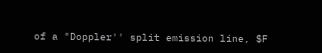of a "Doppler'' split emission line, $F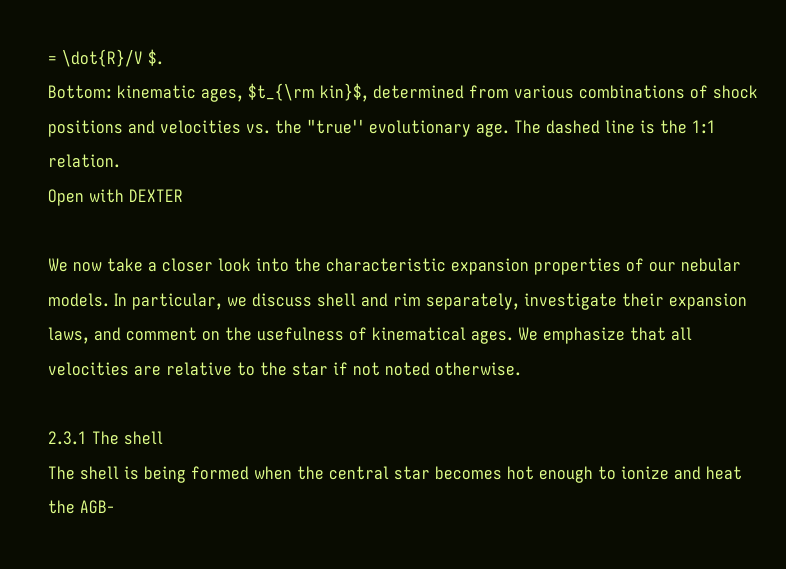= \dot{R}/V $.
Bottom: kinematic ages, $t_{\rm kin}$, determined from various combinations of shock positions and velocities vs. the "true'' evolutionary age. The dashed line is the 1:1 relation.
Open with DEXTER

We now take a closer look into the characteristic expansion properties of our nebular models. In particular, we discuss shell and rim separately, investigate their expansion laws, and comment on the usefulness of kinematical ages. We emphasize that all velocities are relative to the star if not noted otherwise.

2.3.1 The shell
The shell is being formed when the central star becomes hot enough to ionize and heat the AGB-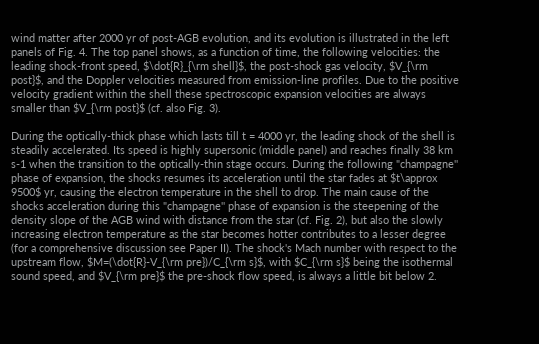wind matter after 2000 yr of post-AGB evolution, and its evolution is illustrated in the left panels of Fig. 4. The top panel shows, as a function of time, the following velocities: the leading shock-front speed, $\dot{R}_{\rm shell}$, the post-shock gas velocity, $V_{\rm post}$, and the Doppler velocities measured from emission-line profiles. Due to the positive velocity gradient within the shell these spectroscopic expansion velocities are always smaller than $V_{\rm post}$ (cf. also Fig. 3).

During the optically-thick phase which lasts till t = 4000 yr, the leading shock of the shell is steadily accelerated. Its speed is highly supersonic (middle panel) and reaches finally 38 km s-1 when the transition to the optically-thin stage occurs. During the following "champagne'' phase of expansion, the shocks resumes its acceleration until the star fades at $t\approx 9500$ yr, causing the electron temperature in the shell to drop. The main cause of the shocks acceleration during this "champagne'' phase of expansion is the steepening of the density slope of the AGB wind with distance from the star (cf. Fig. 2), but also the slowly increasing electron temperature as the star becomes hotter contributes to a lesser degree (for a comprehensive discussion see Paper II). The shock's Mach number with respect to the upstream flow, $M=(\dot{R}-V_{\rm pre})/C_{\rm s}$, with $C_{\rm s}$ being the isothermal sound speed, and $V_{\rm pre}$ the pre-shock flow speed, is always a little bit below 2.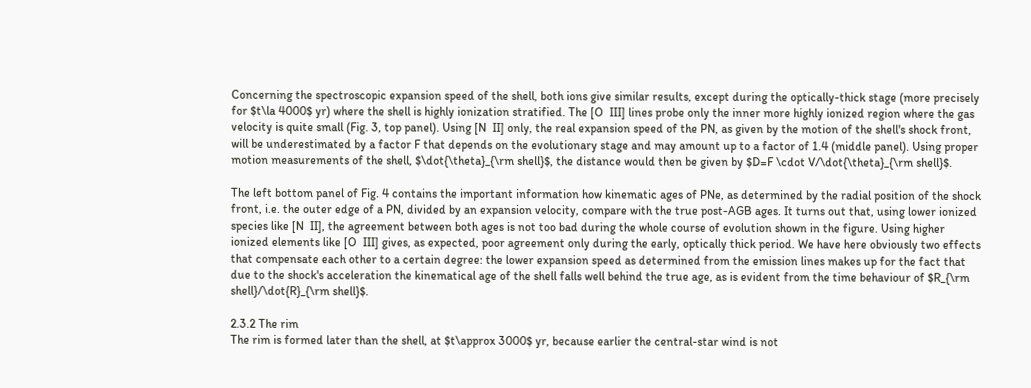Concerning the spectroscopic expansion speed of the shell, both ions give similar results, except during the optically-thick stage (more precisely for $t\la 4000$ yr) where the shell is highly ionization stratified. The [O  III] lines probe only the inner more highly ionized region where the gas velocity is quite small (Fig. 3, top panel). Using [N  II] only, the real expansion speed of the PN, as given by the motion of the shell's shock front, will be underestimated by a factor F that depends on the evolutionary stage and may amount up to a factor of 1.4 (middle panel). Using proper motion measurements of the shell, $\dot{\theta}_{\rm shell}$, the distance would then be given by $D=F \cdot V/\dot{\theta}_{\rm shell}$.

The left bottom panel of Fig. 4 contains the important information how kinematic ages of PNe, as determined by the radial position of the shock front, i.e. the outer edge of a PN, divided by an expansion velocity, compare with the true post-AGB ages. It turns out that, using lower ionized species like [N  II], the agreement between both ages is not too bad during the whole course of evolution shown in the figure. Using higher ionized elements like [O  III] gives, as expected, poor agreement only during the early, optically thick period. We have here obviously two effects that compensate each other to a certain degree: the lower expansion speed as determined from the emission lines makes up for the fact that due to the shock's acceleration the kinematical age of the shell falls well behind the true age, as is evident from the time behaviour of $R_{\rm shell}/\dot{R}_{\rm shell}$.

2.3.2 The rim
The rim is formed later than the shell, at $t\approx 3000$ yr, because earlier the central-star wind is not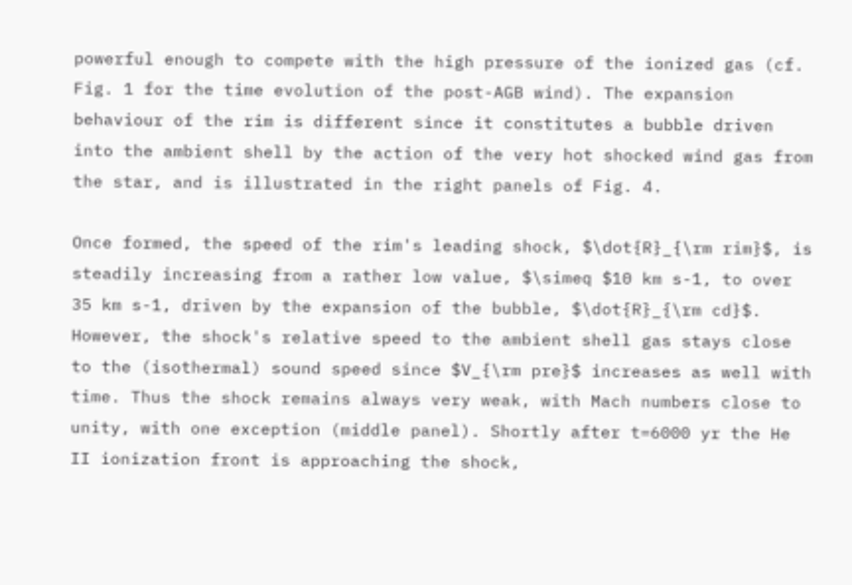powerful enough to compete with the high pressure of the ionized gas (cf. Fig. 1 for the time evolution of the post-AGB wind). The expansion behaviour of the rim is different since it constitutes a bubble driven into the ambient shell by the action of the very hot shocked wind gas from the star, and is illustrated in the right panels of Fig. 4.

Once formed, the speed of the rim's leading shock, $\dot{R}_{\rm rim}$, is steadily increasing from a rather low value, $\simeq $10 km s-1, to over 35 km s-1, driven by the expansion of the bubble, $\dot{R}_{\rm cd}$. However, the shock's relative speed to the ambient shell gas stays close to the (isothermal) sound speed since $V_{\rm pre}$ increases as well with time. Thus the shock remains always very weak, with Mach numbers close to unity, with one exception (middle panel). Shortly after t=6000 yr the He  II ionization front is approaching the shock,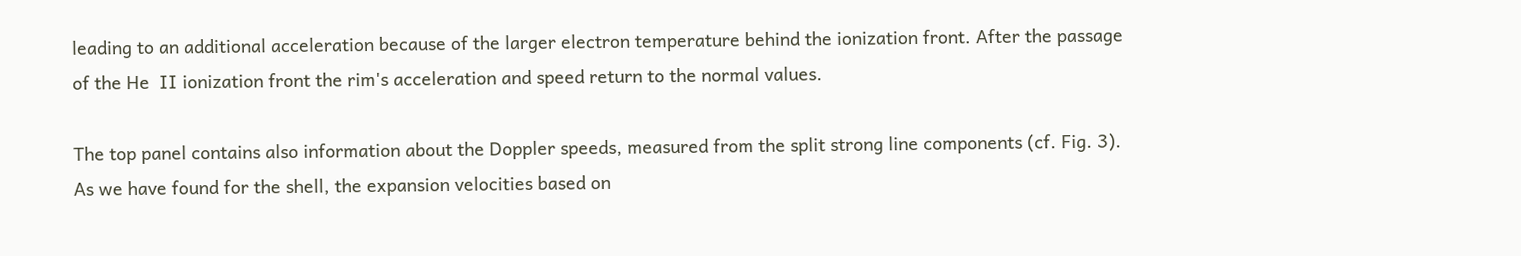leading to an additional acceleration because of the larger electron temperature behind the ionization front. After the passage of the He  II ionization front the rim's acceleration and speed return to the normal values.

The top panel contains also information about the Doppler speeds, measured from the split strong line components (cf. Fig. 3). As we have found for the shell, the expansion velocities based on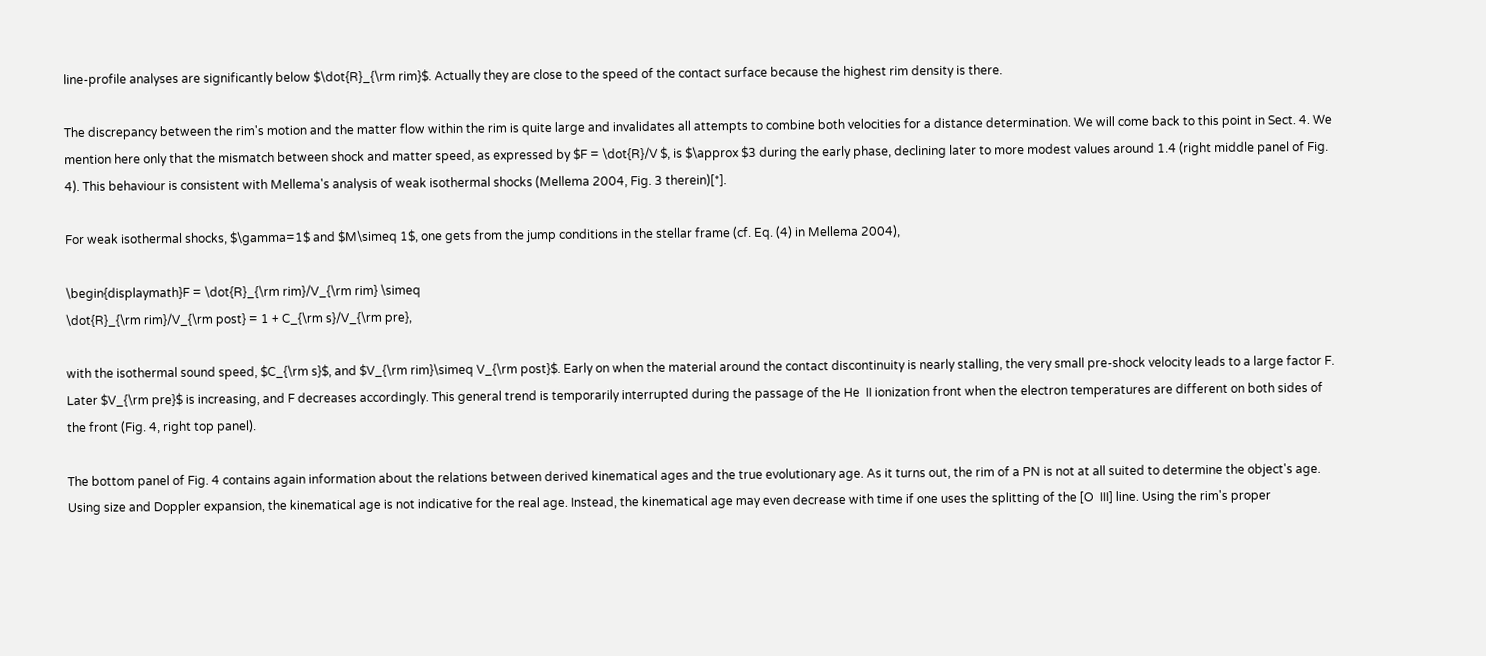line-profile analyses are significantly below $\dot{R}_{\rm rim}$. Actually they are close to the speed of the contact surface because the highest rim density is there.

The discrepancy between the rim's motion and the matter flow within the rim is quite large and invalidates all attempts to combine both velocities for a distance determination. We will come back to this point in Sect. 4. We mention here only that the mismatch between shock and matter speed, as expressed by $F = \dot{R}/V $, is $\approx $3 during the early phase, declining later to more modest values around 1.4 (right middle panel of Fig. 4). This behaviour is consistent with Mellema's analysis of weak isothermal shocks (Mellema 2004, Fig. 3 therein)[*].

For weak isothermal shocks, $\gamma=1$ and $M\simeq 1$, one gets from the jump conditions in the stellar frame (cf. Eq. (4) in Mellema 2004),

\begin{displaymath}F = \dot{R}_{\rm rim}/V_{\rm rim} \simeq
\dot{R}_{\rm rim}/V_{\rm post} = 1 + C_{\rm s}/V_{\rm pre},

with the isothermal sound speed, $C_{\rm s}$, and $V_{\rm rim}\simeq V_{\rm post}$. Early on when the material around the contact discontinuity is nearly stalling, the very small pre-shock velocity leads to a large factor F. Later $V_{\rm pre}$ is increasing, and F decreases accordingly. This general trend is temporarily interrupted during the passage of the He  II ionization front when the electron temperatures are different on both sides of the front (Fig. 4, right top panel).

The bottom panel of Fig. 4 contains again information about the relations between derived kinematical ages and the true evolutionary age. As it turns out, the rim of a PN is not at all suited to determine the object's age. Using size and Doppler expansion, the kinematical age is not indicative for the real age. Instead, the kinematical age may even decrease with time if one uses the splitting of the [O  III] line. Using the rim's proper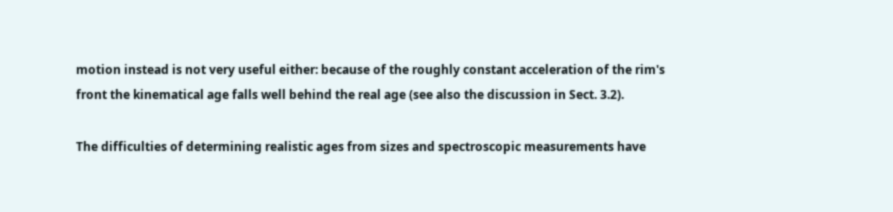motion instead is not very useful either: because of the roughly constant acceleration of the rim's front the kinematical age falls well behind the real age (see also the discussion in Sect. 3.2).

The difficulties of determining realistic ages from sizes and spectroscopic measurements have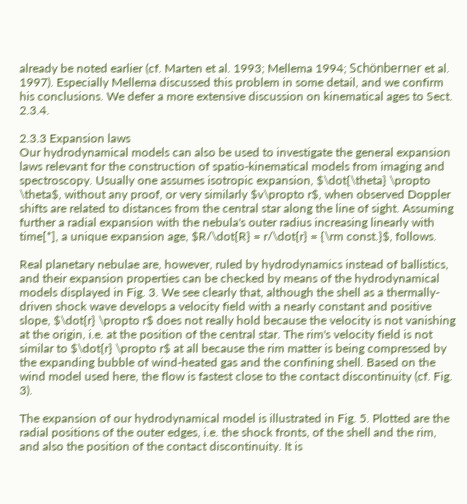already be noted earlier (cf. Marten et al. 1993; Mellema 1994; Schönberner et al. 1997). Especially Mellema discussed this problem in some detail, and we confirm his conclusions. We defer a more extensive discussion on kinematical ages to Sect. 2.3.4.

2.3.3 Expansion laws
Our hydrodynamical models can also be used to investigate the general expansion laws relevant for the construction of spatio-kinematical models from imaging and spectroscopy. Usually one assumes isotropic expansion, $\dot{\theta} \propto \theta$, without any proof, or very similarly $v\propto r$, when observed Doppler shifts are related to distances from the central star along the line of sight. Assuming further a radial expansion with the nebula's outer radius increasing linearly with time[*], a unique expansion age, $R/\dot{R} = r/\dot{r} = {\rm const.}$, follows.

Real planetary nebulae are, however, ruled by hydrodynamics instead of ballistics, and their expansion properties can be checked by means of the hydrodynamical models displayed in Fig. 3. We see clearly that, although the shell as a thermally-driven shock wave develops a velocity field with a nearly constant and positive slope, $\dot{r} \propto r$ does not really hold because the velocity is not vanishing at the origin, i.e. at the position of the central star. The rim's velocity field is not similar to $\dot{r} \propto r$ at all because the rim matter is being compressed by the expanding bubble of wind-heated gas and the confining shell. Based on the wind model used here, the flow is fastest close to the contact discontinuity (cf. Fig. 3).

The expansion of our hydrodynamical model is illustrated in Fig. 5. Plotted are the radial positions of the outer edges, i.e. the shock fronts, of the shell and the rim, and also the position of the contact discontinuity. It is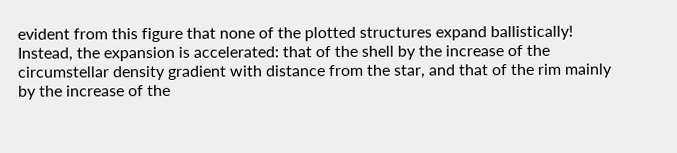evident from this figure that none of the plotted structures expand ballistically! Instead, the expansion is accelerated: that of the shell by the increase of the circumstellar density gradient with distance from the star, and that of the rim mainly by the increase of the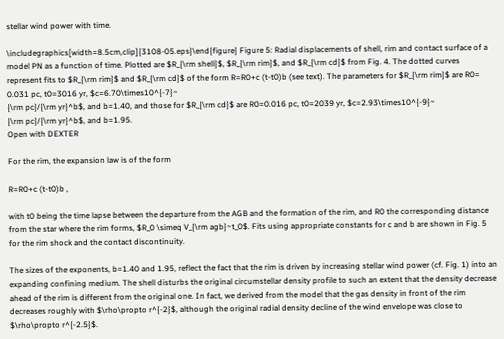stellar wind power with time.

\includegraphics[width=8.5cm,clip]{3108-05.eps}\end{figure} Figure 5: Radial displacements of shell, rim and contact surface of a model PN as a function of time. Plotted are $R_{\rm shell}$, $R_{\rm rim}$, and $R_{\rm cd}$ from Fig. 4. The dotted curves represent fits to $R_{\rm rim}$ and $R_{\rm cd}$ of the form R=R0+c (t-t0)b (see text). The parameters for $R_{\rm rim}$ are R0= 0.031 pc, t0=3016 yr, $c=6.70\times10^{-7}~
{\rm pc}/{\rm yr}^b$, and b=1.40, and those for $R_{\rm cd}$ are R0=0.016 pc, t0=2039 yr, $c=2.93\times10^{-9}~
{\rm pc}/{\rm yr}^b$, and b=1.95.
Open with DEXTER

For the rim, the expansion law is of the form

R=R0+c (t-t0)b ,

with t0 being the time lapse between the departure from the AGB and the formation of the rim, and R0 the corresponding distance from the star where the rim forms, $R_0 \simeq V_{\rm agb}~t_0$. Fits using appropriate constants for c and b are shown in Fig. 5 for the rim shock and the contact discontinuity.

The sizes of the exponents, b=1.40 and 1.95, reflect the fact that the rim is driven by increasing stellar wind power (cf. Fig. 1) into an expanding confining medium. The shell disturbs the original circumstellar density profile to such an extent that the density decrease ahead of the rim is different from the original one. In fact, we derived from the model that the gas density in front of the rim decreases roughly with $\rho\propto r^{-2}$, although the original radial density decline of the wind envelope was close to $\rho\propto r^{-2.5}$.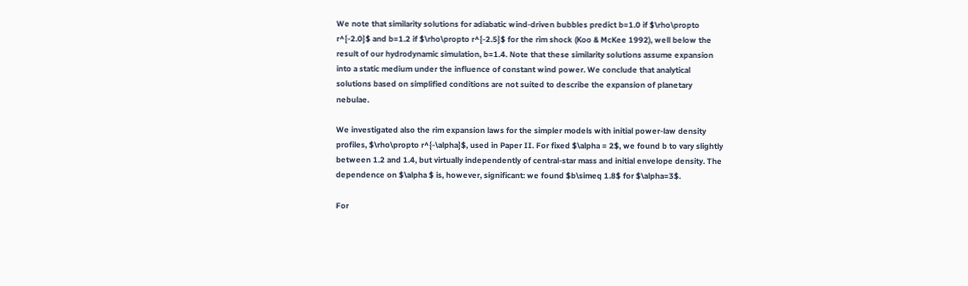We note that similarity solutions for adiabatic wind-driven bubbles predict b=1.0 if $\rho\propto r^{-2.0}$ and b=1.2 if $\rho\propto r^{-2.5}$ for the rim shock (Koo & McKee 1992), well below the result of our hydrodynamic simulation, b=1.4. Note that these similarity solutions assume expansion into a static medium under the influence of constant wind power. We conclude that analytical solutions based on simplified conditions are not suited to describe the expansion of planetary nebulae.

We investigated also the rim expansion laws for the simpler models with initial power-law density profiles, $\rho\propto r^{-\alpha}$, used in Paper II. For fixed $\alpha = 2$, we found b to vary slightly between 1.2 and 1.4, but virtually independently of central-star mass and initial envelope density. The dependence on $\alpha $ is, however, significant: we found $b\simeq 1.8$ for $\alpha=3$.

For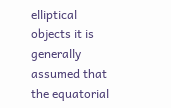elliptical objects it is generally assumed that the equatorial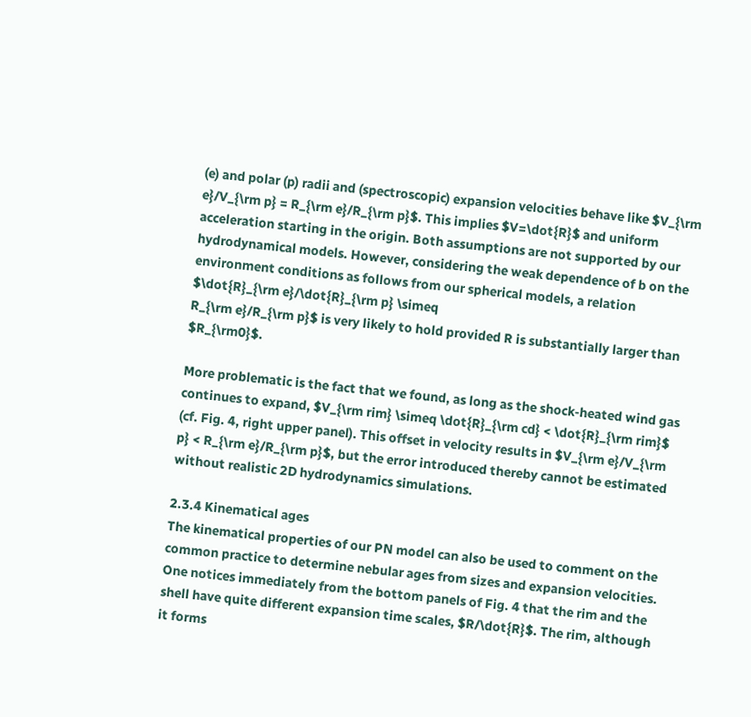(e) and polar (p) radii and (spectroscopic) expansion velocities behave like $V_{\rm e}/V_{\rm p} = R_{\rm e}/R_{\rm p}$. This implies $V=\dot{R}$ and uniform acceleration starting in the origin. Both assumptions are not supported by our hydrodynamical models. However, considering the weak dependence of b on the environment conditions as follows from our spherical models, a relation $\dot{R}_{\rm e}/\dot{R}_{\rm p} \simeq
R_{\rm e}/R_{\rm p}$ is very likely to hold provided R is substantially larger than $R_{\rm0}$.

More problematic is the fact that we found, as long as the shock-heated wind gas continues to expand, $V_{\rm rim} \simeq \dot{R}_{\rm cd} < \dot{R}_{\rm rim}$ (cf. Fig. 4, right upper panel). This offset in velocity results in $V_{\rm e}/V_{\rm p} < R_{\rm e}/R_{\rm p}$, but the error introduced thereby cannot be estimated without realistic 2D hydrodynamics simulations.

2.3.4 Kinematical ages
The kinematical properties of our PN model can also be used to comment on the common practice to determine nebular ages from sizes and expansion velocities. One notices immediately from the bottom panels of Fig. 4 that the rim and the shell have quite different expansion time scales, $R/\dot{R}$. The rim, although it forms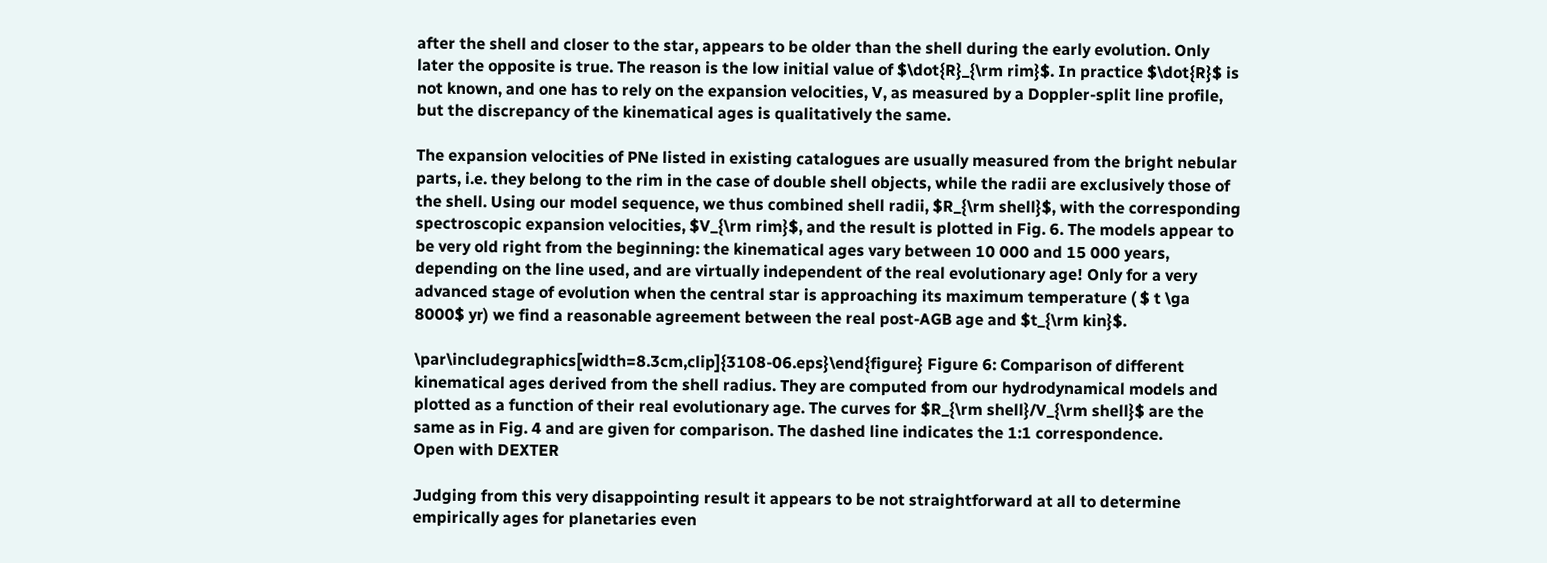after the shell and closer to the star, appears to be older than the shell during the early evolution. Only later the opposite is true. The reason is the low initial value of $\dot{R}_{\rm rim}$. In practice $\dot{R}$ is not known, and one has to rely on the expansion velocities, V, as measured by a Doppler-split line profile, but the discrepancy of the kinematical ages is qualitatively the same.

The expansion velocities of PNe listed in existing catalogues are usually measured from the bright nebular parts, i.e. they belong to the rim in the case of double shell objects, while the radii are exclusively those of the shell. Using our model sequence, we thus combined shell radii, $R_{\rm shell}$, with the corresponding spectroscopic expansion velocities, $V_{\rm rim}$, and the result is plotted in Fig. 6. The models appear to be very old right from the beginning: the kinematical ages vary between 10 000 and 15 000 years, depending on the line used, and are virtually independent of the real evolutionary age! Only for a very advanced stage of evolution when the central star is approaching its maximum temperature ( $ t \ga 8000$ yr) we find a reasonable agreement between the real post-AGB age and $t_{\rm kin}$.

\par\includegraphics[width=8.3cm,clip]{3108-06.eps}\end{figure} Figure 6: Comparison of different kinematical ages derived from the shell radius. They are computed from our hydrodynamical models and plotted as a function of their real evolutionary age. The curves for $R_{\rm shell}/V_{\rm shell}$ are the same as in Fig. 4 and are given for comparison. The dashed line indicates the 1:1 correspondence.
Open with DEXTER

Judging from this very disappointing result it appears to be not straightforward at all to determine empirically ages for planetaries even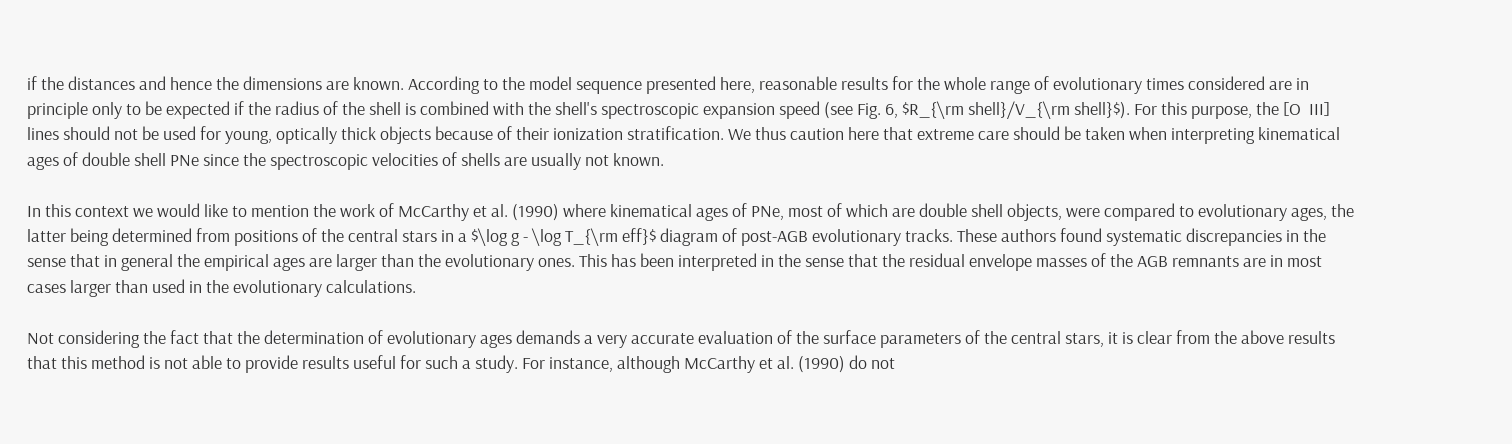if the distances and hence the dimensions are known. According to the model sequence presented here, reasonable results for the whole range of evolutionary times considered are in principle only to be expected if the radius of the shell is combined with the shell's spectroscopic expansion speed (see Fig. 6, $R_{\rm shell}/V_{\rm shell}$). For this purpose, the [O  III] lines should not be used for young, optically thick objects because of their ionization stratification. We thus caution here that extreme care should be taken when interpreting kinematical ages of double shell PNe since the spectroscopic velocities of shells are usually not known.

In this context we would like to mention the work of McCarthy et al. (1990) where kinematical ages of PNe, most of which are double shell objects, were compared to evolutionary ages, the latter being determined from positions of the central stars in a $\log g - \log T_{\rm eff}$ diagram of post-AGB evolutionary tracks. These authors found systematic discrepancies in the sense that in general the empirical ages are larger than the evolutionary ones. This has been interpreted in the sense that the residual envelope masses of the AGB remnants are in most cases larger than used in the evolutionary calculations.

Not considering the fact that the determination of evolutionary ages demands a very accurate evaluation of the surface parameters of the central stars, it is clear from the above results that this method is not able to provide results useful for such a study. For instance, although McCarthy et al. (1990) do not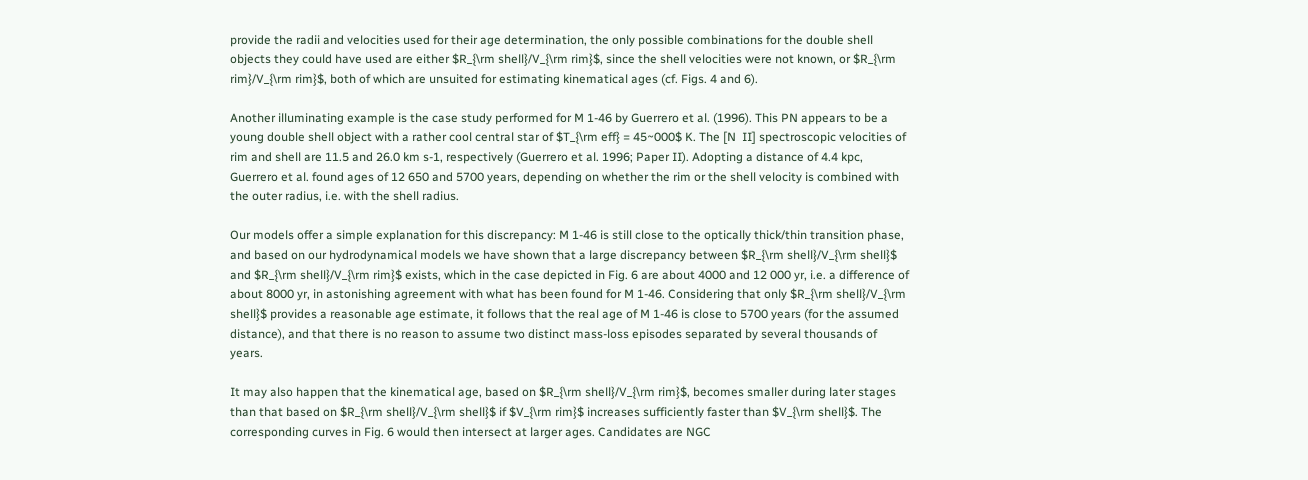provide the radii and velocities used for their age determination, the only possible combinations for the double shell objects they could have used are either $R_{\rm shell}/V_{\rm rim}$, since the shell velocities were not known, or $R_{\rm rim}/V_{\rm rim}$, both of which are unsuited for estimating kinematical ages (cf. Figs. 4 and 6).

Another illuminating example is the case study performed for M 1-46 by Guerrero et al. (1996). This PN appears to be a young double shell object with a rather cool central star of $T_{\rm eff} = 45~000$ K. The [N  II] spectroscopic velocities of rim and shell are 11.5 and 26.0 km s-1, respectively (Guerrero et al. 1996; Paper II). Adopting a distance of 4.4 kpc, Guerrero et al. found ages of 12 650 and 5700 years, depending on whether the rim or the shell velocity is combined with the outer radius, i.e. with the shell radius.

Our models offer a simple explanation for this discrepancy: M 1-46 is still close to the optically thick/thin transition phase, and based on our hydrodynamical models we have shown that a large discrepancy between $R_{\rm shell}/V_{\rm shell}$ and $R_{\rm shell}/V_{\rm rim}$ exists, which in the case depicted in Fig. 6 are about 4000 and 12 000 yr, i.e. a difference of about 8000 yr, in astonishing agreement with what has been found for M 1-46. Considering that only $R_{\rm shell}/V_{\rm shell}$ provides a reasonable age estimate, it follows that the real age of M 1-46 is close to 5700 years (for the assumed distance), and that there is no reason to assume two distinct mass-loss episodes separated by several thousands of years.

It may also happen that the kinematical age, based on $R_{\rm shell}/V_{\rm rim}$, becomes smaller during later stages than that based on $R_{\rm shell}/V_{\rm shell}$ if $V_{\rm rim}$ increases sufficiently faster than $V_{\rm shell}$. The corresponding curves in Fig. 6 would then intersect at larger ages. Candidates are NGC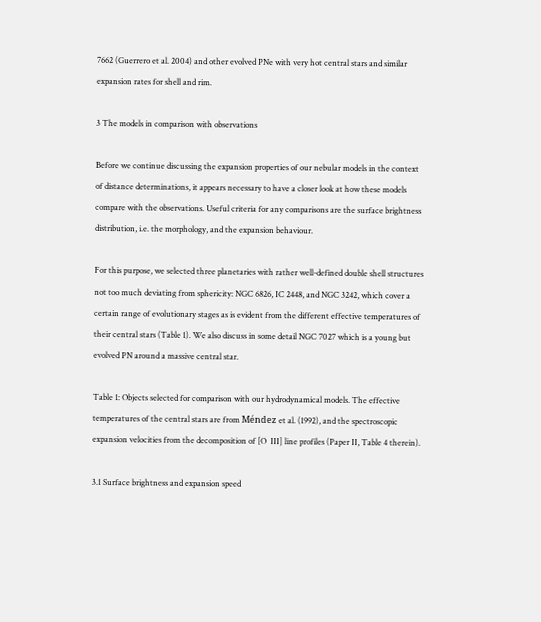7662 (Guerrero et al. 2004) and other evolved PNe with very hot central stars and similar expansion rates for shell and rim.

3 The models in comparison with observations

Before we continue discussing the expansion properties of our nebular models in the context of distance determinations, it appears necessary to have a closer look at how these models compare with the observations. Useful criteria for any comparisons are the surface brightness distribution, i.e. the morphology, and the expansion behaviour.

For this purpose, we selected three planetaries with rather well-defined double shell structures not too much deviating from sphericity: NGC 6826, IC 2448, and NGC 3242, which cover a certain range of evolutionary stages as is evident from the different effective temperatures of their central stars (Table 1). We also discuss in some detail NGC 7027 which is a young but evolved PN around a massive central star.

Table 1: Objects selected for comparison with our hydrodynamical models. The effective temperatures of the central stars are from Méndez et al. (1992), and the spectroscopic expansion velocities from the decomposition of [O  III] line profiles (Paper II, Table 4 therein).

3.1 Surface brightness and expansion speed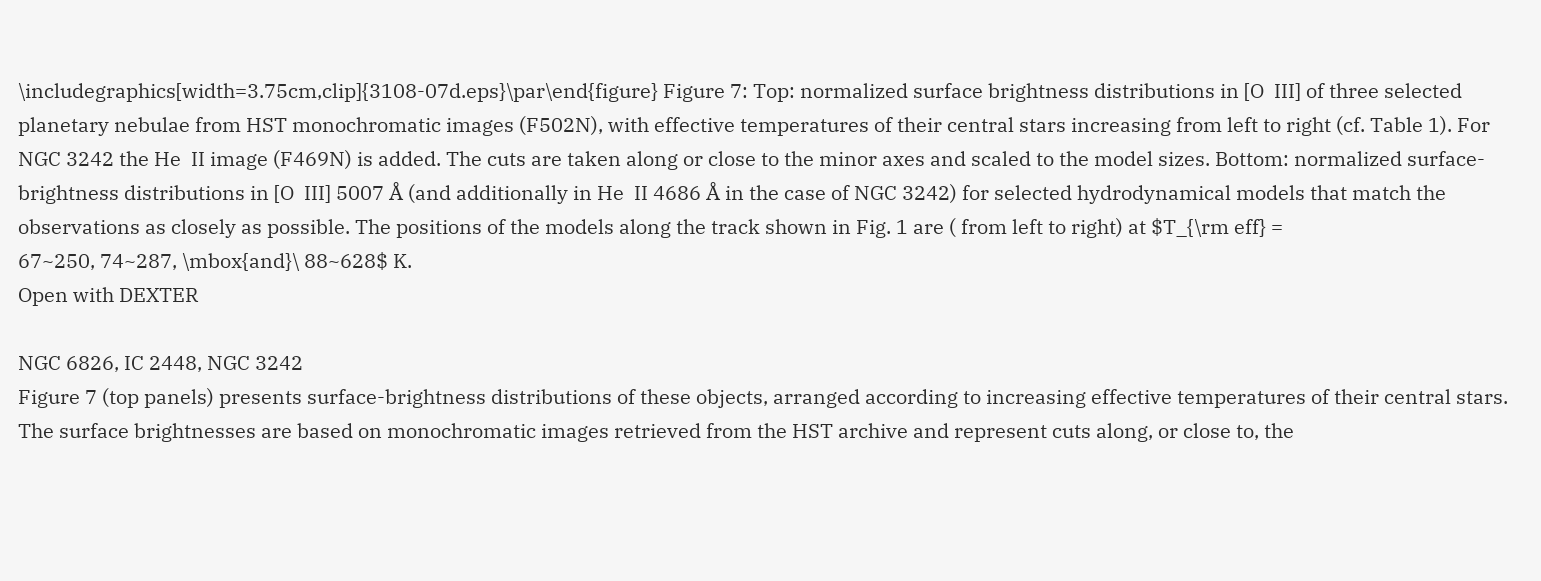\includegraphics[width=3.75cm,clip]{3108-07d.eps}\par\end{figure} Figure 7: Top: normalized surface brightness distributions in [O  III] of three selected planetary nebulae from HST monochromatic images (F502N), with effective temperatures of their central stars increasing from left to right (cf. Table 1). For NGC 3242 the He  II image (F469N) is added. The cuts are taken along or close to the minor axes and scaled to the model sizes. Bottom: normalized surface-brightness distributions in [O  III] 5007 Å (and additionally in He  II 4686 Å in the case of NGC 3242) for selected hydrodynamical models that match the observations as closely as possible. The positions of the models along the track shown in Fig. 1 are ( from left to right) at $T_{\rm eff} =
67~250, 74~287, \mbox{and}\ 88~628$ K.
Open with DEXTER

NGC 6826, IC 2448, NGC 3242
Figure 7 (top panels) presents surface-brightness distributions of these objects, arranged according to increasing effective temperatures of their central stars. The surface brightnesses are based on monochromatic images retrieved from the HST archive and represent cuts along, or close to, the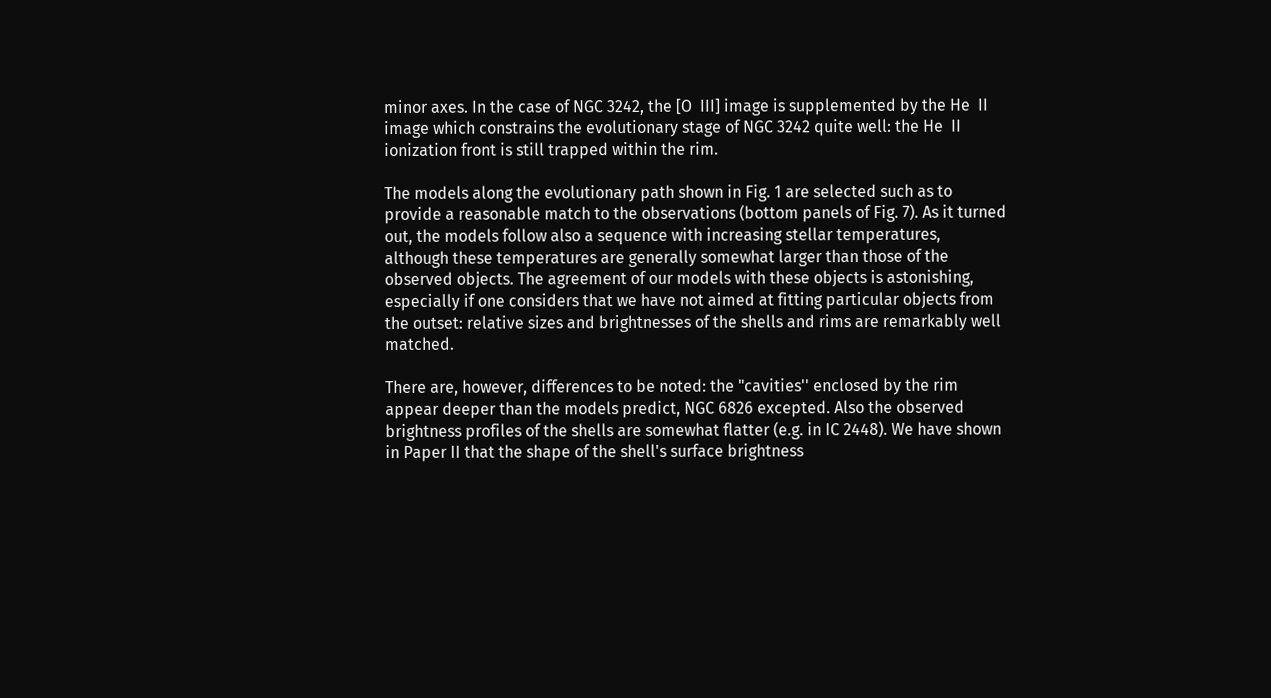minor axes. In the case of NGC 3242, the [O  III] image is supplemented by the He  II image which constrains the evolutionary stage of NGC 3242 quite well: the He  II ionization front is still trapped within the rim.

The models along the evolutionary path shown in Fig. 1 are selected such as to provide a reasonable match to the observations (bottom panels of Fig. 7). As it turned out, the models follow also a sequence with increasing stellar temperatures, although these temperatures are generally somewhat larger than those of the observed objects. The agreement of our models with these objects is astonishing, especially if one considers that we have not aimed at fitting particular objects from the outset: relative sizes and brightnesses of the shells and rims are remarkably well matched.

There are, however, differences to be noted: the "cavities'' enclosed by the rim appear deeper than the models predict, NGC 6826 excepted. Also the observed brightness profiles of the shells are somewhat flatter (e.g. in IC 2448). We have shown in Paper II that the shape of the shell's surface brightness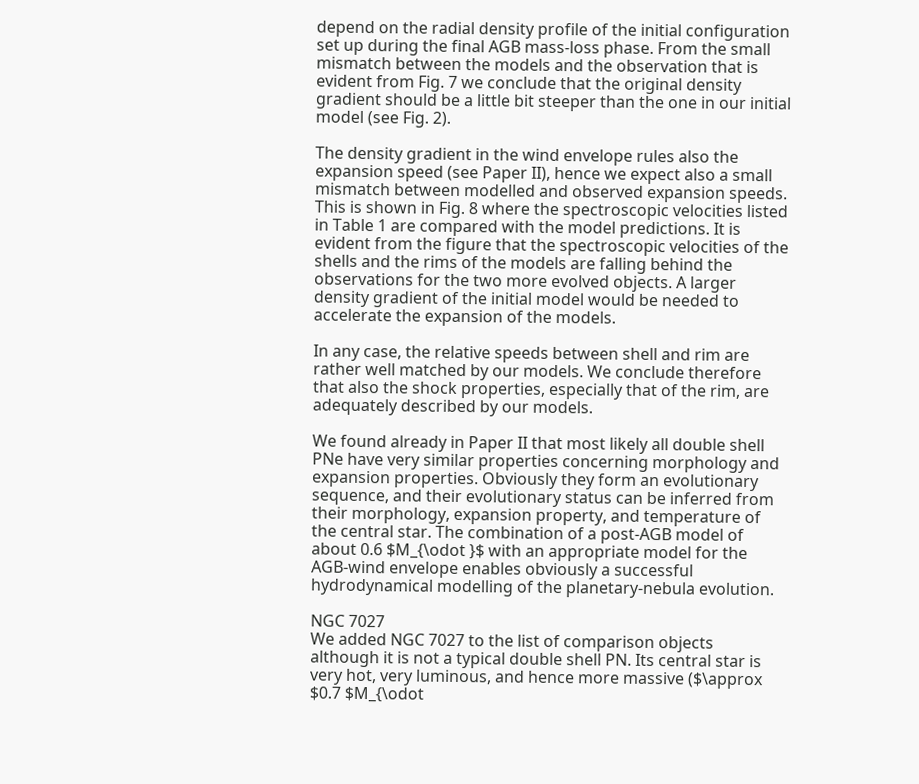depend on the radial density profile of the initial configuration set up during the final AGB mass-loss phase. From the small mismatch between the models and the observation that is evident from Fig. 7 we conclude that the original density gradient should be a little bit steeper than the one in our initial model (see Fig. 2).

The density gradient in the wind envelope rules also the expansion speed (see Paper II), hence we expect also a small mismatch between modelled and observed expansion speeds. This is shown in Fig. 8 where the spectroscopic velocities listed in Table 1 are compared with the model predictions. It is evident from the figure that the spectroscopic velocities of the shells and the rims of the models are falling behind the observations for the two more evolved objects. A larger density gradient of the initial model would be needed to accelerate the expansion of the models.

In any case, the relative speeds between shell and rim are rather well matched by our models. We conclude therefore that also the shock properties, especially that of the rim, are adequately described by our models.

We found already in Paper II that most likely all double shell PNe have very similar properties concerning morphology and expansion properties. Obviously they form an evolutionary sequence, and their evolutionary status can be inferred from their morphology, expansion property, and temperature of the central star. The combination of a post-AGB model of about 0.6 $M_{\odot }$ with an appropriate model for the AGB-wind envelope enables obviously a successful hydrodynamical modelling of the planetary-nebula evolution.

NGC 7027
We added NGC 7027 to the list of comparison objects although it is not a typical double shell PN. Its central star is very hot, very luminous, and hence more massive ($\approx $0.7 $M_{\odot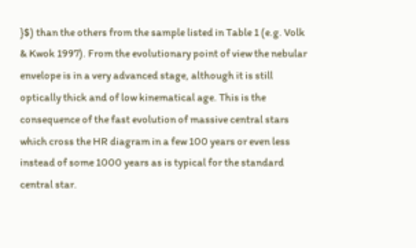}$) than the others from the sample listed in Table 1 (e.g. Volk & Kwok 1997). From the evolutionary point of view the nebular envelope is in a very advanced stage, although it is still optically thick and of low kinematical age. This is the consequence of the fast evolution of massive central stars which cross the HR diagram in a few 100 years or even less instead of some 1000 years as is typical for the standard central star.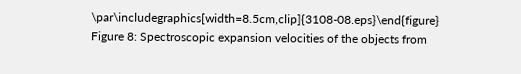\par\includegraphics[width=8.5cm,clip]{3108-08.eps}\end{figure} Figure 8: Spectroscopic expansion velocities of the objects from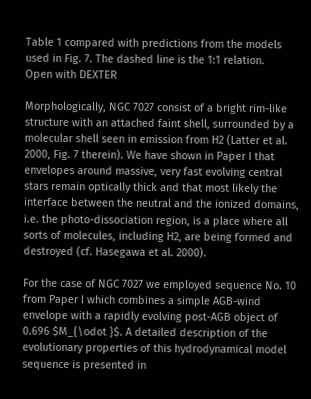Table 1 compared with predictions from the models used in Fig. 7. The dashed line is the 1:1 relation.
Open with DEXTER

Morphologically, NGC 7027 consist of a bright rim-like structure with an attached faint shell, surrounded by a molecular shell seen in emission from H2 (Latter et al. 2000, Fig. 7 therein). We have shown in Paper I that envelopes around massive, very fast evolving central stars remain optically thick and that most likely the interface between the neutral and the ionized domains, i.e. the photo-dissociation region, is a place where all sorts of molecules, including H2, are being formed and destroyed (cf. Hasegawa et al. 2000).

For the case of NGC 7027 we employed sequence No. 10 from Paper I which combines a simple AGB-wind envelope with a rapidly evolving post-AGB object of 0.696 $M_{\odot }$. A detailed description of the evolutionary properties of this hydrodynamical model sequence is presented in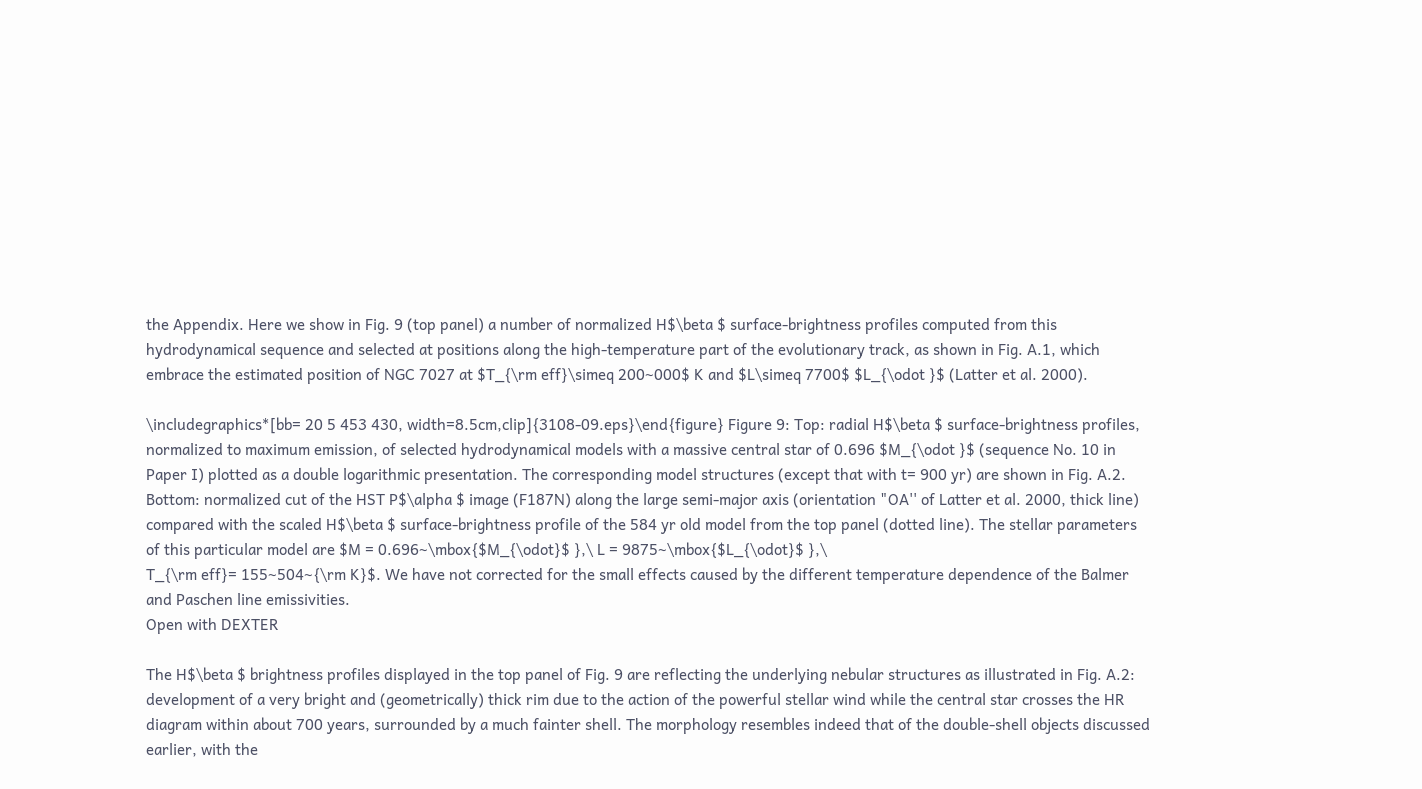the Appendix. Here we show in Fig. 9 (top panel) a number of normalized H$\beta $ surface-brightness profiles computed from this hydrodynamical sequence and selected at positions along the high-temperature part of the evolutionary track, as shown in Fig. A.1, which embrace the estimated position of NGC 7027 at $T_{\rm eff}\simeq 200~000$ K and $L\simeq 7700$ $L_{\odot }$ (Latter et al. 2000).

\includegraphics*[bb= 20 5 453 430, width=8.5cm,clip]{3108-09.eps}\end{figure} Figure 9: Top: radial H$\beta $ surface-brightness profiles, normalized to maximum emission, of selected hydrodynamical models with a massive central star of 0.696 $M_{\odot }$ (sequence No. 10 in Paper I) plotted as a double logarithmic presentation. The corresponding model structures (except that with t= 900 yr) are shown in Fig. A.2. Bottom: normalized cut of the HST P$\alpha $ image (F187N) along the large semi-major axis (orientation "OA'' of Latter et al. 2000, thick line) compared with the scaled H$\beta $ surface-brightness profile of the 584 yr old model from the top panel (dotted line). The stellar parameters of this particular model are $M = 0.696~\mbox{$M_{\odot}$ },\ L = 9875~\mbox{$L_{\odot}$ },\
T_{\rm eff}= 155~504~{\rm K}$. We have not corrected for the small effects caused by the different temperature dependence of the Balmer and Paschen line emissivities.
Open with DEXTER

The H$\beta $ brightness profiles displayed in the top panel of Fig. 9 are reflecting the underlying nebular structures as illustrated in Fig. A.2: development of a very bright and (geometrically) thick rim due to the action of the powerful stellar wind while the central star crosses the HR diagram within about 700 years, surrounded by a much fainter shell. The morphology resembles indeed that of the double-shell objects discussed earlier, with the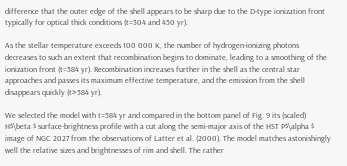difference that the outer edge of the shell appears to be sharp due to the D-type ionization front typically for optical thick conditions (t=304 and 450 yr).

As the stellar temperature exceeds 100 000 K, the number of hydrogen-ionizing photons decreases to such an extent that recombination begins to dominate, leading to a smoothing of the ionization front (t=584 yr). Recombination increases further in the shell as the central star approaches and passes its maximum effective temperature, and the emission from the shell disappears quickly (t>584 yr).

We selected the model with t=584 yr and compared in the bottom panel of Fig. 9 its (scaled) H$\beta $ surface-brightness profile with a cut along the semi-major axis of the HST P$\alpha $ image of NGC 2027 from the observations of Latter et al. (2000). The model matches astonishingly well the relative sizes and brightnesses of rim and shell. The rather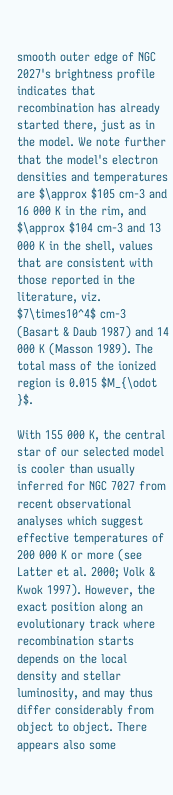smooth outer edge of NGC 2027's brightness profile indicates that recombination has already started there, just as in the model. We note further that the model's electron densities and temperatures are $\approx $105 cm-3 and 16 000 K in the rim, and $\approx $104 cm-3 and 13 000 K in the shell, values that are consistent with those reported in the literature, viz. $7\times10^4$ cm-3 (Basart & Daub 1987) and 14 000 K (Masson 1989). The total mass of the ionized region is 0.015 $M_{\odot }$.

With 155 000 K, the central star of our selected model is cooler than usually inferred for NGC 7027 from recent observational analyses which suggest effective temperatures of 200 000 K or more (see Latter et al. 2000; Volk & Kwok 1997). However, the exact position along an evolutionary track where recombination starts depends on the local density and stellar luminosity, and may thus differ considerably from object to object. There appears also some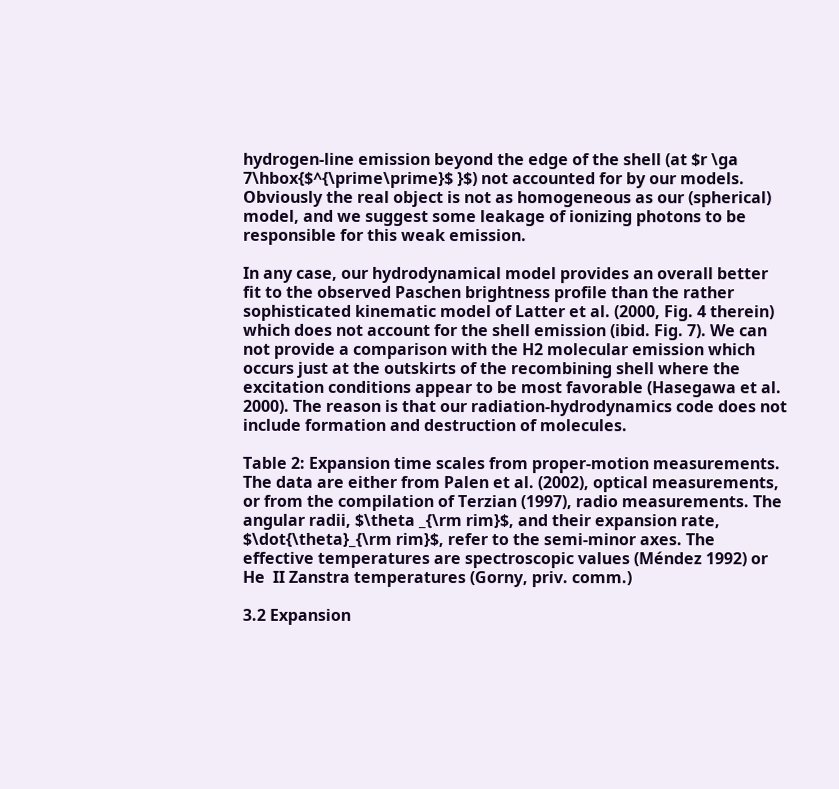hydrogen-line emission beyond the edge of the shell (at $r \ga 7\hbox{$^{\prime\prime}$ }$) not accounted for by our models. Obviously the real object is not as homogeneous as our (spherical) model, and we suggest some leakage of ionizing photons to be responsible for this weak emission.

In any case, our hydrodynamical model provides an overall better fit to the observed Paschen brightness profile than the rather sophisticated kinematic model of Latter et al. (2000, Fig. 4 therein) which does not account for the shell emission (ibid. Fig. 7). We can not provide a comparison with the H2 molecular emission which occurs just at the outskirts of the recombining shell where the excitation conditions appear to be most favorable (Hasegawa et al. 2000). The reason is that our radiation-hydrodynamics code does not include formation and destruction of molecules.

Table 2: Expansion time scales from proper-motion measurements. The data are either from Palen et al. (2002), optical measurements, or from the compilation of Terzian (1997), radio measurements. The angular radii, $\theta _{\rm rim}$, and their expansion rate, $\dot{\theta}_{\rm rim}$, refer to the semi-minor axes. The effective temperatures are spectroscopic values (Méndez 1992) or He  II Zanstra temperatures (Gorny, priv. comm.)

3.2 Expansion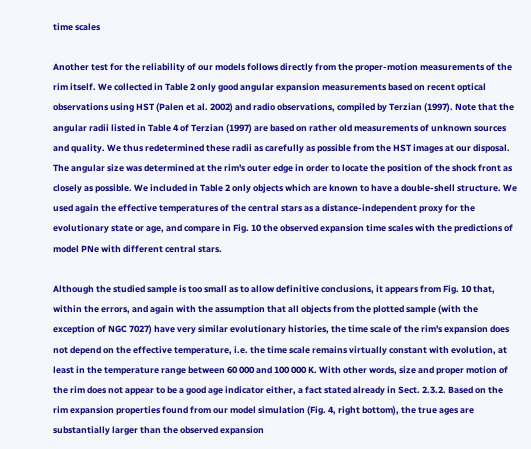time scales

Another test for the reliability of our models follows directly from the proper-motion measurements of the rim itself. We collected in Table 2 only good angular expansion measurements based on recent optical observations using HST (Palen et al. 2002) and radio observations, compiled by Terzian (1997). Note that the angular radii listed in Table 4 of Terzian (1997) are based on rather old measurements of unknown sources and quality. We thus redetermined these radii as carefully as possible from the HST images at our disposal. The angular size was determined at the rim's outer edge in order to locate the position of the shock front as closely as possible. We included in Table 2 only objects which are known to have a double-shell structure. We used again the effective temperatures of the central stars as a distance-independent proxy for the evolutionary state or age, and compare in Fig. 10 the observed expansion time scales with the predictions of model PNe with different central stars.

Although the studied sample is too small as to allow definitive conclusions, it appears from Fig. 10 that, within the errors, and again with the assumption that all objects from the plotted sample (with the exception of NGC 7027) have very similar evolutionary histories, the time scale of the rim's expansion does not depend on the effective temperature, i.e. the time scale remains virtually constant with evolution, at least in the temperature range between 60 000 and 100 000 K. With other words, size and proper motion of the rim does not appear to be a good age indicator either, a fact stated already in Sect. 2.3.2. Based on the rim expansion properties found from our model simulation (Fig. 4, right bottom), the true ages are substantially larger than the observed expansion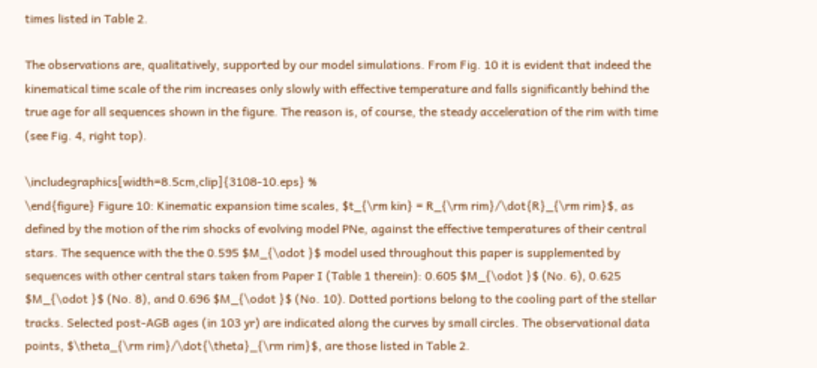times listed in Table 2.

The observations are, qualitatively, supported by our model simulations. From Fig. 10 it is evident that indeed the kinematical time scale of the rim increases only slowly with effective temperature and falls significantly behind the true age for all sequences shown in the figure. The reason is, of course, the steady acceleration of the rim with time (see Fig. 4, right top).

\includegraphics[width=8.5cm,clip]{3108-10.eps} %
\end{figure} Figure 10: Kinematic expansion time scales, $t_{\rm kin} = R_{\rm rim}/\dot{R}_{\rm rim}$, as defined by the motion of the rim shocks of evolving model PNe, against the effective temperatures of their central stars. The sequence with the the 0.595 $M_{\odot }$ model used throughout this paper is supplemented by sequences with other central stars taken from Paper I (Table 1 therein): 0.605 $M_{\odot }$ (No. 6), 0.625 $M_{\odot }$ (No. 8), and 0.696 $M_{\odot }$ (No. 10). Dotted portions belong to the cooling part of the stellar tracks. Selected post-AGB ages (in 103 yr) are indicated along the curves by small circles. The observational data points, $\theta_{\rm rim}/\dot{\theta}_{\rm rim}$, are those listed in Table 2.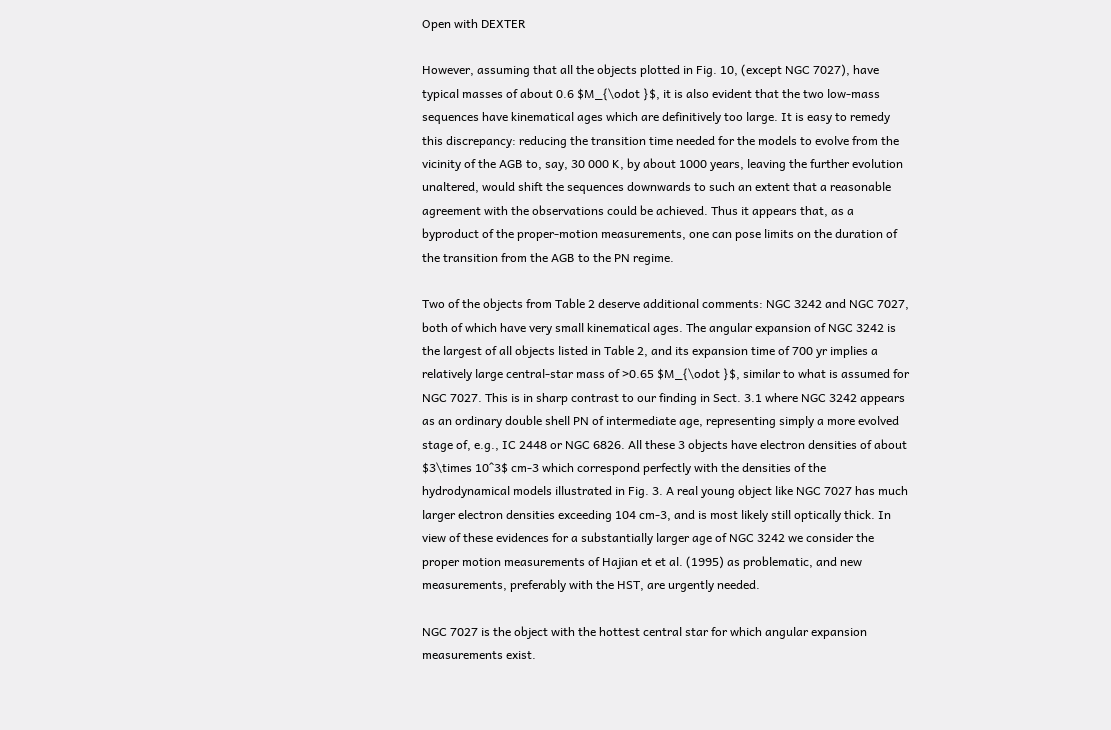Open with DEXTER

However, assuming that all the objects plotted in Fig. 10, (except NGC 7027), have typical masses of about 0.6 $M_{\odot }$, it is also evident that the two low-mass sequences have kinematical ages which are definitively too large. It is easy to remedy this discrepancy: reducing the transition time needed for the models to evolve from the vicinity of the AGB to, say, 30 000 K, by about 1000 years, leaving the further evolution unaltered, would shift the sequences downwards to such an extent that a reasonable agreement with the observations could be achieved. Thus it appears that, as a byproduct of the proper-motion measurements, one can pose limits on the duration of the transition from the AGB to the PN regime.

Two of the objects from Table 2 deserve additional comments: NGC 3242 and NGC 7027, both of which have very small kinematical ages. The angular expansion of NGC 3242 is the largest of all objects listed in Table 2, and its expansion time of 700 yr implies a relatively large central-star mass of >0.65 $M_{\odot }$, similar to what is assumed for NGC 7027. This is in sharp contrast to our finding in Sect. 3.1 where NGC 3242 appears as an ordinary double shell PN of intermediate age, representing simply a more evolved stage of, e.g., IC 2448 or NGC 6826. All these 3 objects have electron densities of about $3\times 10^3$ cm-3 which correspond perfectly with the densities of the hydrodynamical models illustrated in Fig. 3. A real young object like NGC 7027 has much larger electron densities exceeding 104 cm-3, and is most likely still optically thick. In view of these evidences for a substantially larger age of NGC 3242 we consider the proper motion measurements of Hajian et et al. (1995) as problematic, and new measurements, preferably with the HST, are urgently needed.

NGC 7027 is the object with the hottest central star for which angular expansion measurements exist.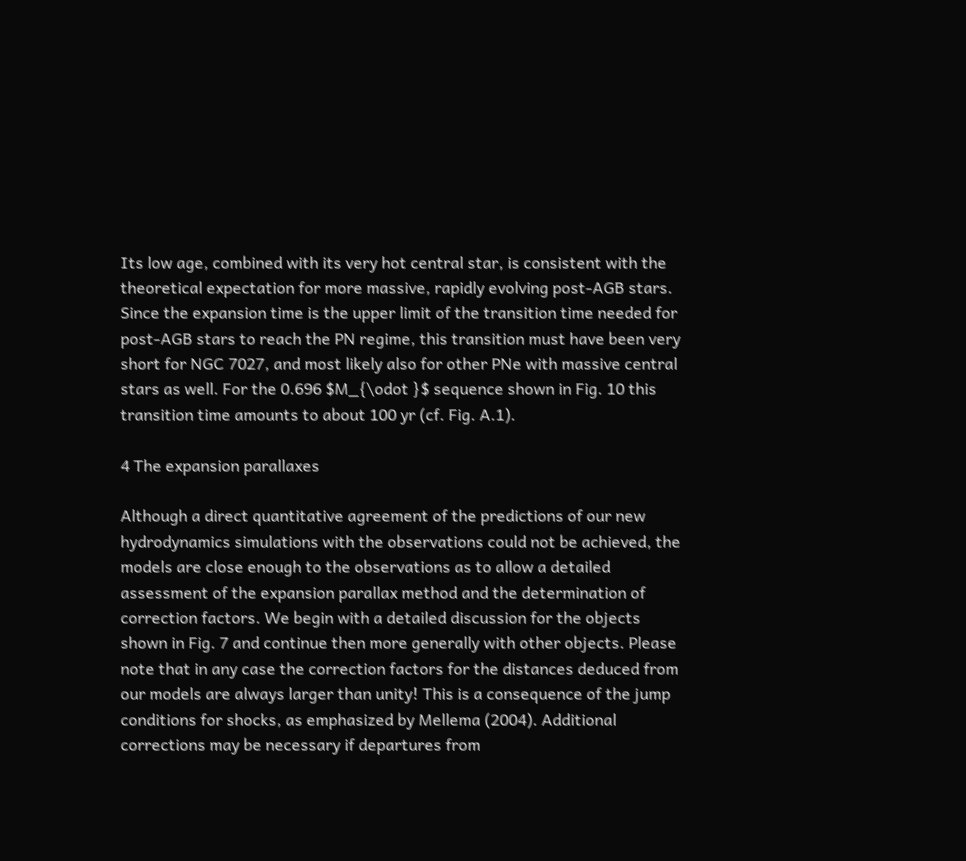Its low age, combined with its very hot central star, is consistent with the theoretical expectation for more massive, rapidly evolving post-AGB stars. Since the expansion time is the upper limit of the transition time needed for post-AGB stars to reach the PN regime, this transition must have been very short for NGC 7027, and most likely also for other PNe with massive central stars as well. For the 0.696 $M_{\odot }$ sequence shown in Fig. 10 this transition time amounts to about 100 yr (cf. Fig. A.1).

4 The expansion parallaxes

Although a direct quantitative agreement of the predictions of our new hydrodynamics simulations with the observations could not be achieved, the models are close enough to the observations as to allow a detailed assessment of the expansion parallax method and the determination of correction factors. We begin with a detailed discussion for the objects shown in Fig. 7 and continue then more generally with other objects. Please note that in any case the correction factors for the distances deduced from our models are always larger than unity! This is a consequence of the jump conditions for shocks, as emphasized by Mellema (2004). Additional corrections may be necessary if departures from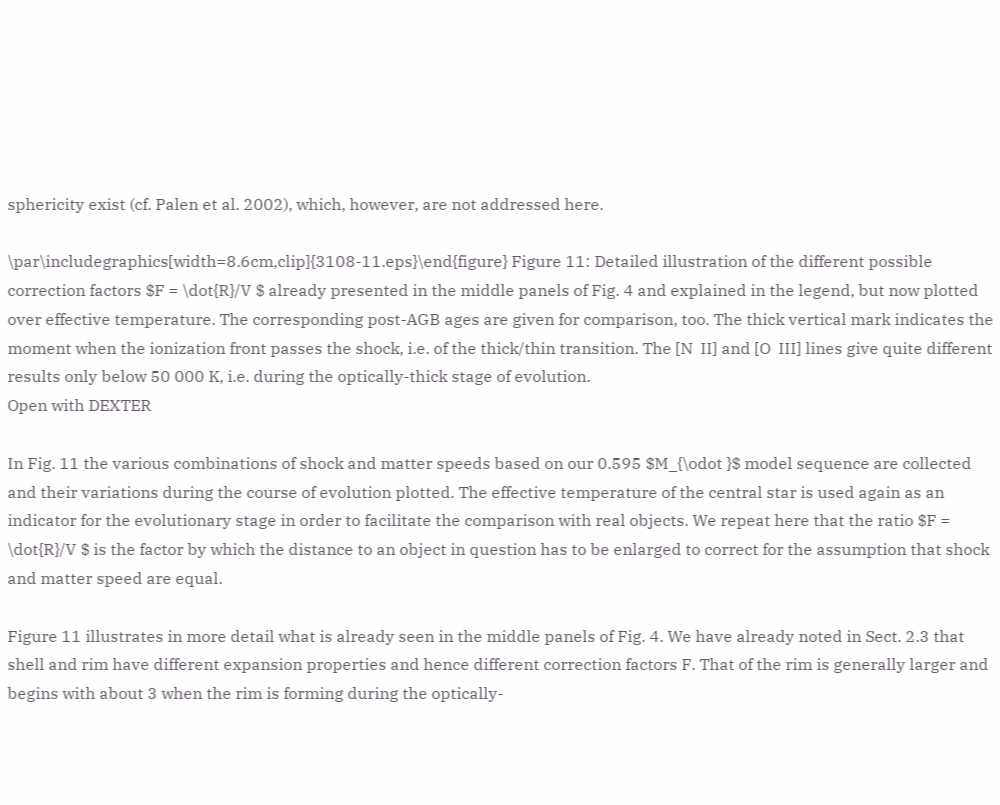sphericity exist (cf. Palen et al. 2002), which, however, are not addressed here.

\par\includegraphics[width=8.6cm,clip]{3108-11.eps}\end{figure} Figure 11: Detailed illustration of the different possible correction factors $F = \dot{R}/V $ already presented in the middle panels of Fig. 4 and explained in the legend, but now plotted over effective temperature. The corresponding post-AGB ages are given for comparison, too. The thick vertical mark indicates the moment when the ionization front passes the shock, i.e. of the thick/thin transition. The [N  II] and [O  III] lines give quite different results only below 50 000 K, i.e. during the optically-thick stage of evolution.
Open with DEXTER

In Fig. 11 the various combinations of shock and matter speeds based on our 0.595 $M_{\odot }$ model sequence are collected and their variations during the course of evolution plotted. The effective temperature of the central star is used again as an indicator for the evolutionary stage in order to facilitate the comparison with real objects. We repeat here that the ratio $F = \dot{R}/V $ is the factor by which the distance to an object in question has to be enlarged to correct for the assumption that shock and matter speed are equal.

Figure 11 illustrates in more detail what is already seen in the middle panels of Fig. 4. We have already noted in Sect. 2.3 that shell and rim have different expansion properties and hence different correction factors F. That of the rim is generally larger and begins with about 3 when the rim is forming during the optically-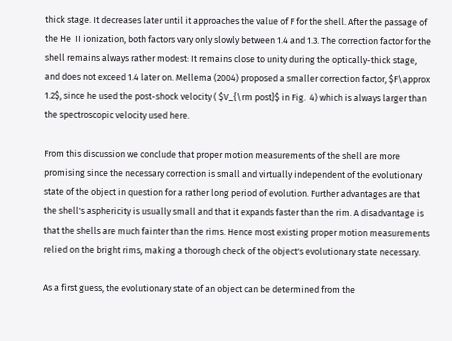thick stage. It decreases later until it approaches the value of F for the shell. After the passage of the He  II ionization, both factors vary only slowly between 1.4 and 1.3. The correction factor for the shell remains always rather modest: It remains close to unity during the optically-thick stage, and does not exceed 1.4 later on. Mellema (2004) proposed a smaller correction factor, $F\approx 1.2$, since he used the post-shock velocity ( $V_{\rm post}$ in Fig.  4) which is always larger than the spectroscopic velocity used here.

From this discussion we conclude that proper motion measurements of the shell are more promising since the necessary correction is small and virtually independent of the evolutionary state of the object in question for a rather long period of evolution. Further advantages are that the shell's asphericity is usually small and that it expands faster than the rim. A disadvantage is that the shells are much fainter than the rims. Hence most existing proper motion measurements relied on the bright rims, making a thorough check of the object's evolutionary state necessary.

As a first guess, the evolutionary state of an object can be determined from the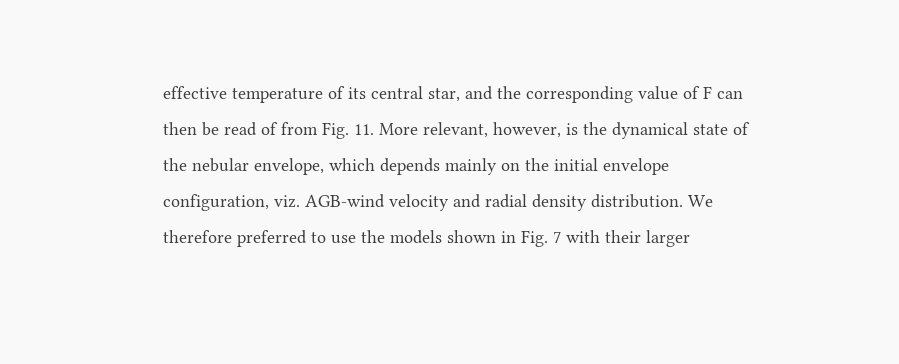effective temperature of its central star, and the corresponding value of F can then be read of from Fig. 11. More relevant, however, is the dynamical state of the nebular envelope, which depends mainly on the initial envelope configuration, viz. AGB-wind velocity and radial density distribution. We therefore preferred to use the models shown in Fig. 7 with their larger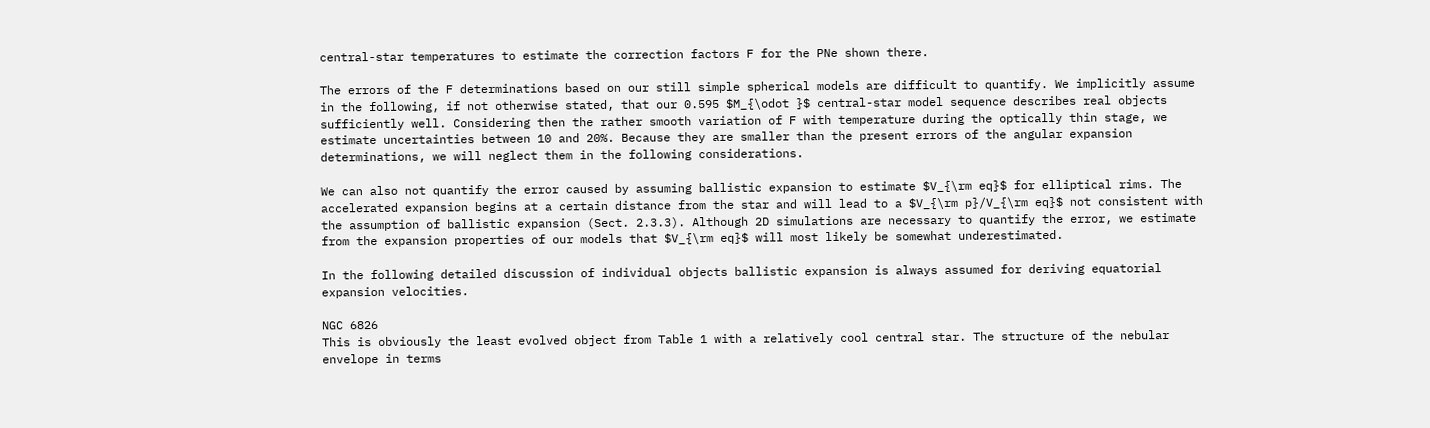central-star temperatures to estimate the correction factors F for the PNe shown there.

The errors of the F determinations based on our still simple spherical models are difficult to quantify. We implicitly assume in the following, if not otherwise stated, that our 0.595 $M_{\odot }$ central-star model sequence describes real objects sufficiently well. Considering then the rather smooth variation of F with temperature during the optically thin stage, we estimate uncertainties between 10 and 20%. Because they are smaller than the present errors of the angular expansion determinations, we will neglect them in the following considerations.

We can also not quantify the error caused by assuming ballistic expansion to estimate $V_{\rm eq}$ for elliptical rims. The accelerated expansion begins at a certain distance from the star and will lead to a $V_{\rm p}/V_{\rm eq}$ not consistent with the assumption of ballistic expansion (Sect. 2.3.3). Although 2D simulations are necessary to quantify the error, we estimate from the expansion properties of our models that $V_{\rm eq}$ will most likely be somewhat underestimated.

In the following detailed discussion of individual objects ballistic expansion is always assumed for deriving equatorial expansion velocities.

NGC 6826
This is obviously the least evolved object from Table 1 with a relatively cool central star. The structure of the nebular envelope in terms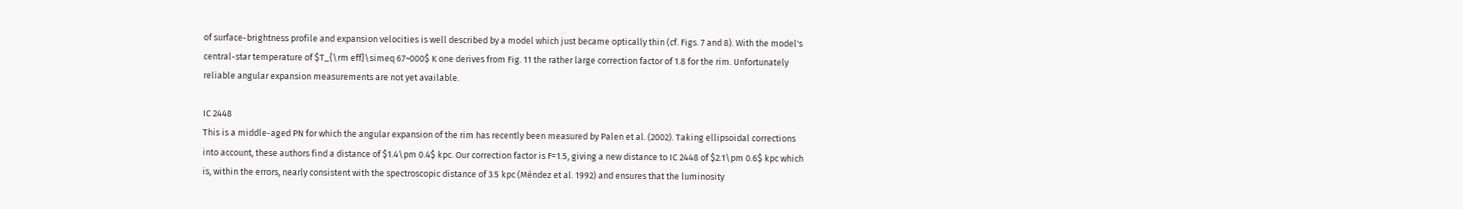of surface-brightness profile and expansion velocities is well described by a model which just became optically thin (cf. Figs. 7 and 8). With the model's central-star temperature of $T_{\rm eff}\simeq 67~000$ K one derives from Fig. 11 the rather large correction factor of 1.8 for the rim. Unfortunately reliable angular expansion measurements are not yet available.

IC 2448
This is a middle-aged PN for which the angular expansion of the rim has recently been measured by Palen et al. (2002). Taking ellipsoidal corrections into account, these authors find a distance of $1.4\pm 0.4$ kpc. Our correction factor is F=1.5, giving a new distance to IC 2448 of $2.1\pm 0.6$ kpc which is, within the errors, nearly consistent with the spectroscopic distance of 3.5 kpc (Méndez et al. 1992) and ensures that the luminosity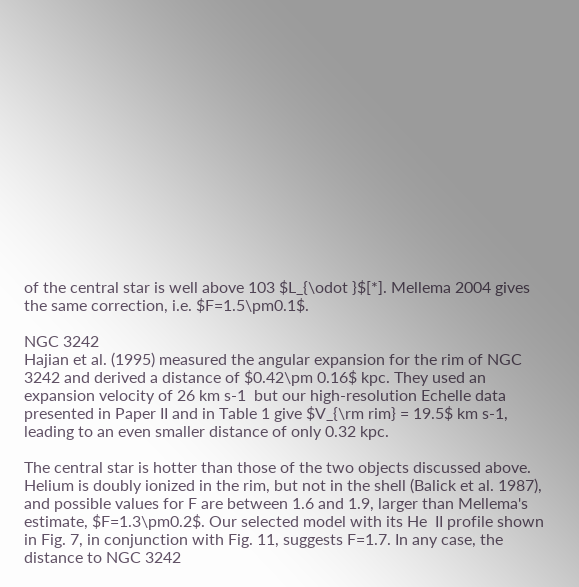of the central star is well above 103 $L_{\odot }$[*]. Mellema 2004 gives the same correction, i.e. $F=1.5\pm0.1$.

NGC 3242
Hajian et al. (1995) measured the angular expansion for the rim of NGC 3242 and derived a distance of $0.42\pm 0.16$ kpc. They used an expansion velocity of 26 km s-1  but our high-resolution Echelle data presented in Paper II and in Table 1 give $V_{\rm rim} = 19.5$ km s-1, leading to an even smaller distance of only 0.32 kpc.

The central star is hotter than those of the two objects discussed above. Helium is doubly ionized in the rim, but not in the shell (Balick et al. 1987), and possible values for F are between 1.6 and 1.9, larger than Mellema's estimate, $F=1.3\pm0.2$. Our selected model with its He  II profile shown in Fig. 7, in conjunction with Fig. 11, suggests F=1.7. In any case, the distance to NGC 3242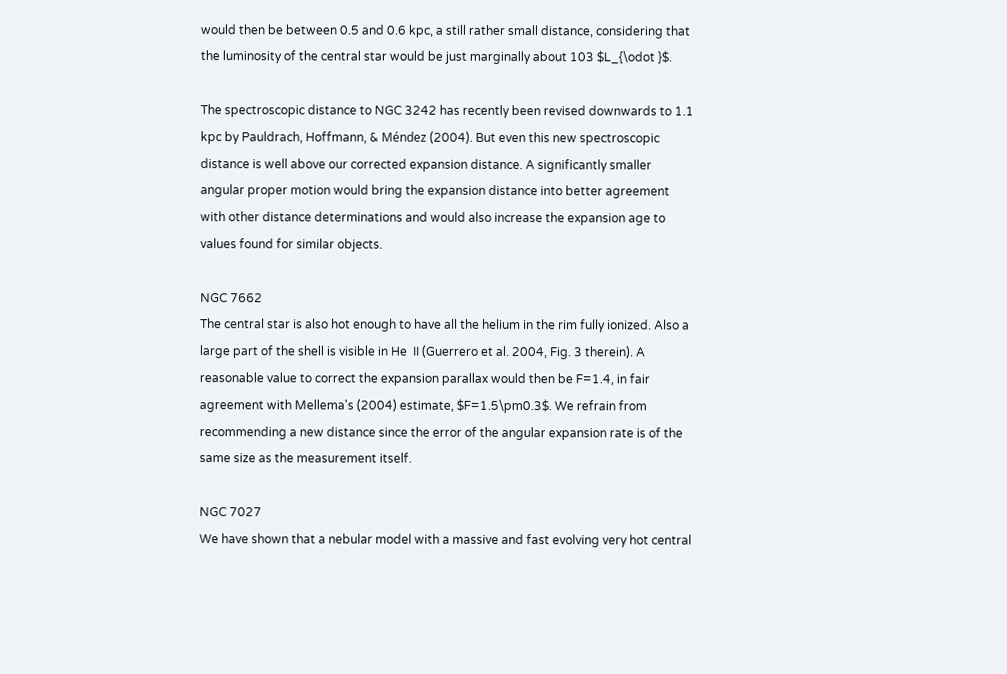would then be between 0.5 and 0.6 kpc, a still rather small distance, considering that the luminosity of the central star would be just marginally about 103 $L_{\odot }$.

The spectroscopic distance to NGC 3242 has recently been revised downwards to 1.1 kpc by Pauldrach, Hoffmann, & Méndez (2004). But even this new spectroscopic distance is well above our corrected expansion distance. A significantly smaller angular proper motion would bring the expansion distance into better agreement with other distance determinations and would also increase the expansion age to values found for similar objects.

NGC 7662
The central star is also hot enough to have all the helium in the rim fully ionized. Also a large part of the shell is visible in He  II (Guerrero et al. 2004, Fig. 3 therein). A reasonable value to correct the expansion parallax would then be F=1.4, in fair agreement with Mellema's (2004) estimate, $F=1.5\pm0.3$. We refrain from recommending a new distance since the error of the angular expansion rate is of the same size as the measurement itself.

NGC 7027
We have shown that a nebular model with a massive and fast evolving very hot central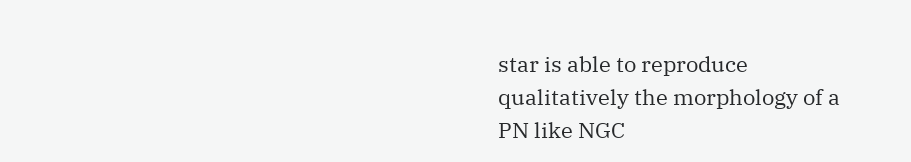star is able to reproduce qualitatively the morphology of a PN like NGC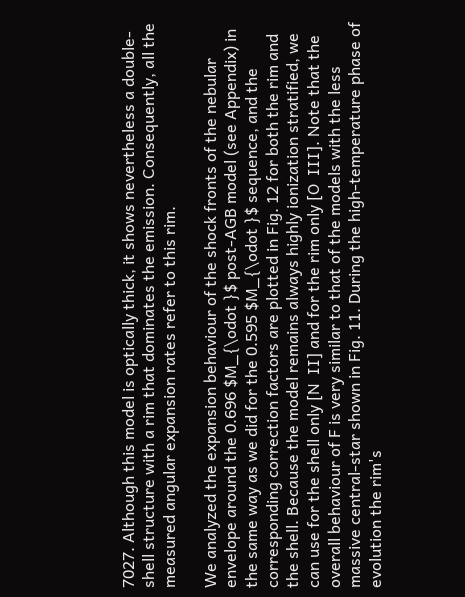7027. Although this model is optically thick, it shows nevertheless a double-shell structure with a rim that dominates the emission. Consequently, all the measured angular expansion rates refer to this rim.

We analyzed the expansion behaviour of the shock fronts of the nebular envelope around the 0.696 $M_{\odot }$ post-AGB model (see Appendix) in the same way as we did for the 0.595 $M_{\odot }$ sequence, and the corresponding correction factors are plotted in Fig. 12 for both the rim and the shell. Because the model remains always highly ionization stratified, we can use for the shell only [N  II] and for the rim only [O  III]. Note that the overall behaviour of F is very similar to that of the models with the less massive central-star shown in Fig. 11. During the high-temperature phase of evolution the rim's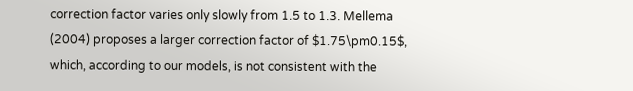correction factor varies only slowly from 1.5 to 1.3. Mellema (2004) proposes a larger correction factor of $1.75\pm0.15$, which, according to our models, is not consistent with the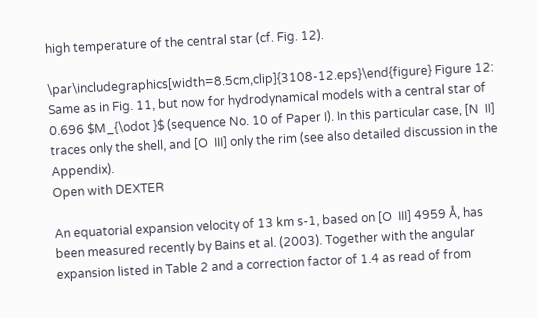high temperature of the central star (cf. Fig. 12).

\par\includegraphics[width=8.5cm,clip]{3108-12.eps}\end{figure} Figure 12: Same as in Fig. 11, but now for hydrodynamical models with a central star of 0.696 $M_{\odot }$ (sequence No. 10 of Paper I). In this particular case, [N  II] traces only the shell, and [O  III] only the rim (see also detailed discussion in the Appendix).
Open with DEXTER

An equatorial expansion velocity of 13 km s-1, based on [O  III] 4959 Å, has been measured recently by Bains et al. (2003). Together with the angular expansion listed in Table 2 and a correction factor of 1.4 as read of from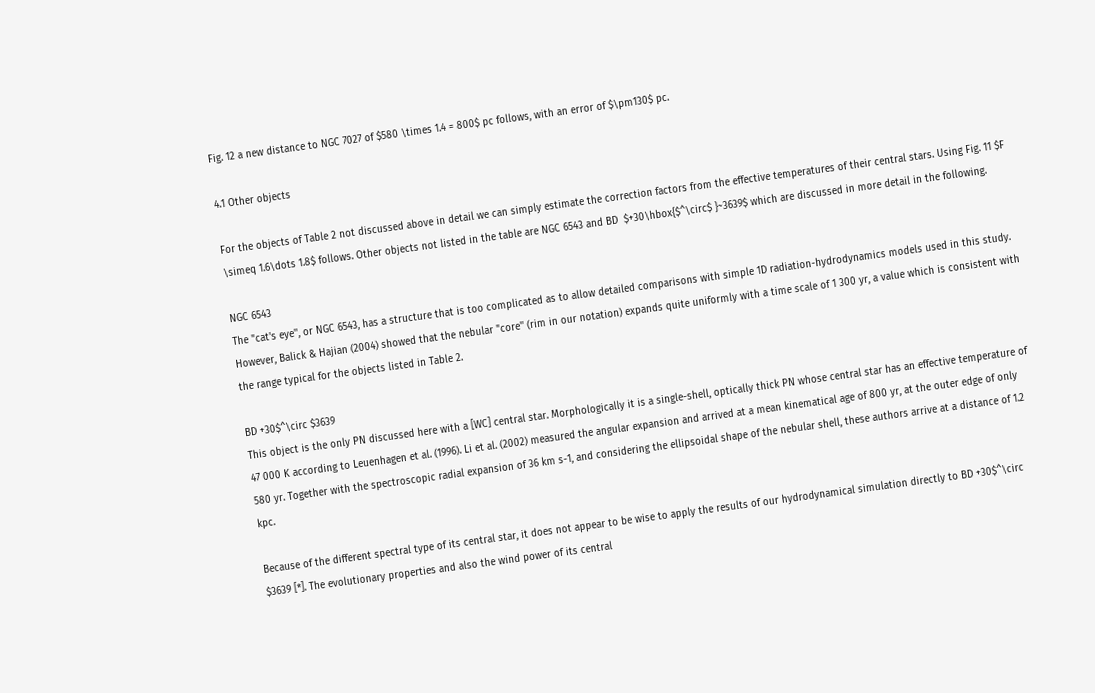Fig. 12 a new distance to NGC 7027 of $580 \times 1.4 = 800$ pc follows, with an error of $\pm130$ pc.

4.1 Other objects

For the objects of Table 2 not discussed above in detail we can simply estimate the correction factors from the effective temperatures of their central stars. Using Fig. 11 $F \simeq 1.6\dots 1.8$ follows. Other objects not listed in the table are NGC 6543 and BD  $+30\hbox{$^\circ$ }~3639$ which are discussed in more detail in the following.

NGC 6543
The "cat's eye'', or NGC 6543, has a structure that is too complicated as to allow detailed comparisons with simple 1D radiation-hydrodynamics models used in this study. However, Balick & Hajian (2004) showed that the nebular "core'' (rim in our notation) expands quite uniformly with a time scale of 1 300 yr, a value which is consistent with the range typical for the objects listed in Table 2.

BD +30$^\circ $3639
This object is the only PN discussed here with a [WC] central star. Morphologically it is a single-shell, optically thick PN whose central star has an effective temperature of 47 000 K according to Leuenhagen et al. (1996). Li et al. (2002) measured the angular expansion and arrived at a mean kinematical age of 800 yr, at the outer edge of only 580 yr. Together with the spectroscopic radial expansion of 36 km s-1, and considering the ellipsoidal shape of the nebular shell, these authors arrive at a distance of 1.2 kpc.

Because of the different spectral type of its central star, it does not appear to be wise to apply the results of our hydrodynamical simulation directly to BD +30$^\circ $3639 [*]. The evolutionary properties and also the wind power of its central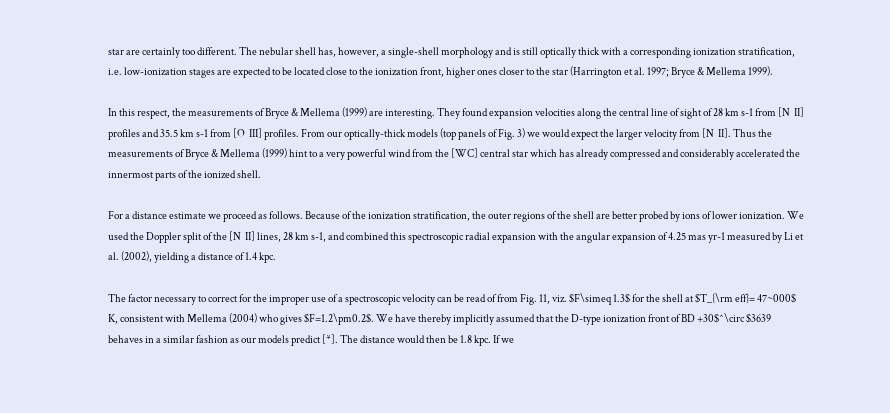star are certainly too different. The nebular shell has, however, a single-shell morphology and is still optically thick with a corresponding ionization stratification, i.e. low-ionization stages are expected to be located close to the ionization front, higher ones closer to the star (Harrington et al. 1997; Bryce & Mellema 1999).

In this respect, the measurements of Bryce & Mellema (1999) are interesting. They found expansion velocities along the central line of sight of 28 km s-1 from [N  II] profiles and 35.5 km s-1 from [O  III] profiles. From our optically-thick models (top panels of Fig. 3) we would expect the larger velocity from [N  II]. Thus the measurements of Bryce & Mellema (1999) hint to a very powerful wind from the [WC] central star which has already compressed and considerably accelerated the innermost parts of the ionized shell.

For a distance estimate we proceed as follows. Because of the ionization stratification, the outer regions of the shell are better probed by ions of lower ionization. We used the Doppler split of the [N  II] lines, 28 km s-1, and combined this spectroscopic radial expansion with the angular expansion of 4.25 mas yr-1 measured by Li et al. (2002), yielding a distance of 1.4 kpc.

The factor necessary to correct for the improper use of a spectroscopic velocity can be read of from Fig. 11, viz. $F\simeq 1.3$ for the shell at $T_{\rm eff}= 47~000$ K, consistent with Mellema (2004) who gives $F=1.2\pm0.2$. We have thereby implicitly assumed that the D-type ionization front of BD +30$^\circ $3639 behaves in a similar fashion as our models predict [*]. The distance would then be 1.8 kpc. If we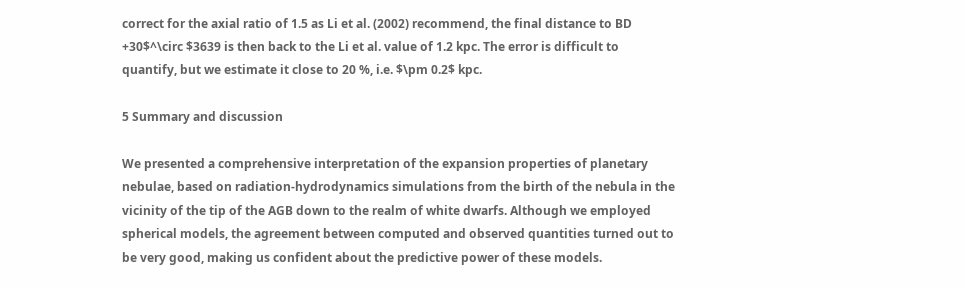correct for the axial ratio of 1.5 as Li et al. (2002) recommend, the final distance to BD +30$^\circ $3639 is then back to the Li et al. value of 1.2 kpc. The error is difficult to quantify, but we estimate it close to 20 %, i.e. $\pm 0.2$ kpc.

5 Summary and discussion

We presented a comprehensive interpretation of the expansion properties of planetary nebulae, based on radiation-hydrodynamics simulations from the birth of the nebula in the vicinity of the tip of the AGB down to the realm of white dwarfs. Although we employed spherical models, the agreement between computed and observed quantities turned out to be very good, making us confident about the predictive power of these models.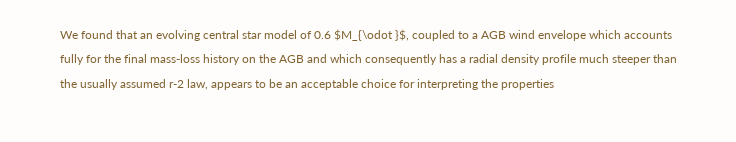We found that an evolving central star model of 0.6 $M_{\odot }$, coupled to a AGB wind envelope which accounts fully for the final mass-loss history on the AGB and which consequently has a radial density profile much steeper than the usually assumed r-2 law, appears to be an acceptable choice for interpreting the properties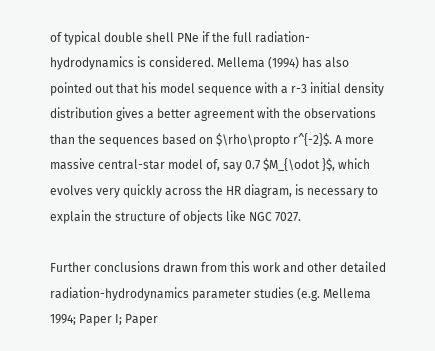of typical double shell PNe if the full radiation-hydrodynamics is considered. Mellema (1994) has also pointed out that his model sequence with a r-3 initial density distribution gives a better agreement with the observations than the sequences based on $\rho\propto r^{-2}$. A more massive central-star model of, say 0.7 $M_{\odot }$, which evolves very quickly across the HR diagram, is necessary to explain the structure of objects like NGC 7027.

Further conclusions drawn from this work and other detailed radiation-hydrodynamics parameter studies (e.g. Mellema 1994; Paper I; Paper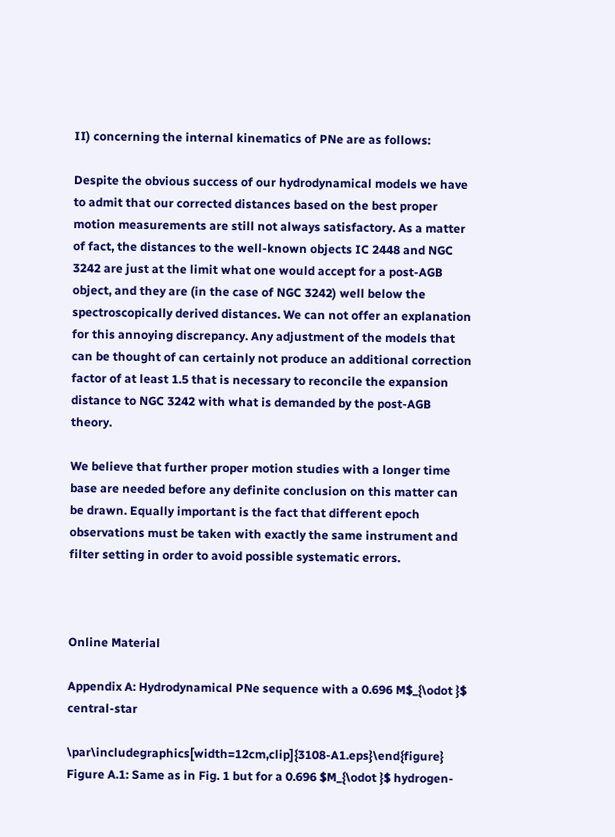II) concerning the internal kinematics of PNe are as follows:

Despite the obvious success of our hydrodynamical models we have to admit that our corrected distances based on the best proper motion measurements are still not always satisfactory. As a matter of fact, the distances to the well-known objects IC 2448 and NGC 3242 are just at the limit what one would accept for a post-AGB object, and they are (in the case of NGC 3242) well below the spectroscopically derived distances. We can not offer an explanation for this annoying discrepancy. Any adjustment of the models that can be thought of can certainly not produce an additional correction factor of at least 1.5 that is necessary to reconcile the expansion distance to NGC 3242 with what is demanded by the post-AGB theory.

We believe that further proper motion studies with a longer time base are needed before any definite conclusion on this matter can be drawn. Equally important is the fact that different epoch observations must be taken with exactly the same instrument and filter setting in order to avoid possible systematic errors.



Online Material

Appendix A: Hydrodynamical PNe sequence with a 0.696 M$_{\odot }$ central-star

\par\includegraphics[width=12cm,clip]{3108-A1.eps}\end{figure} Figure A.1: Same as in Fig. 1 but for a 0.696 $M_{\odot }$ hydrogen-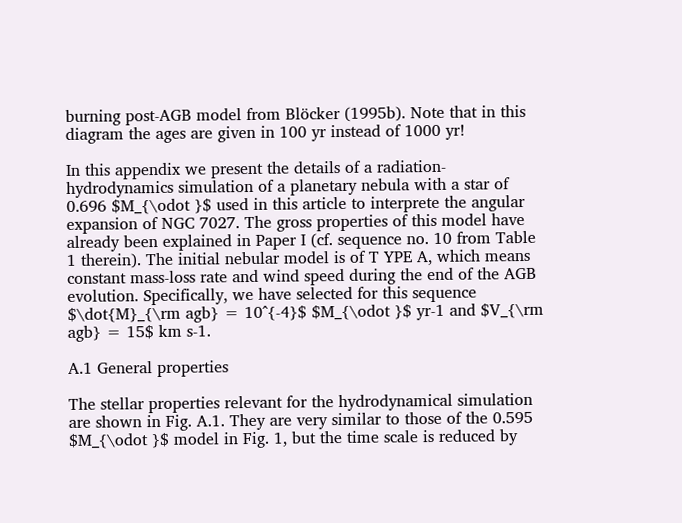burning post-AGB model from Blöcker (1995b). Note that in this diagram the ages are given in 100 yr instead of 1000 yr!

In this appendix we present the details of a radiation-hydrodynamics simulation of a planetary nebula with a star of 0.696 $M_{\odot }$ used in this article to interprete the angular expansion of NGC 7027. The gross properties of this model have already been explained in Paper I (cf. sequence no. 10 from Table 1 therein). The initial nebular model is of T YPE A, which means constant mass-loss rate and wind speed during the end of the AGB evolution. Specifically, we have selected for this sequence $\dot{M}_{\rm agb} = 10^{-4}$ $M_{\odot }$ yr-1 and $V_{\rm agb} = 15$ km s-1.

A.1 General properties

The stellar properties relevant for the hydrodynamical simulation are shown in Fig. A.1. They are very similar to those of the 0.595 $M_{\odot }$ model in Fig. 1, but the time scale is reduced by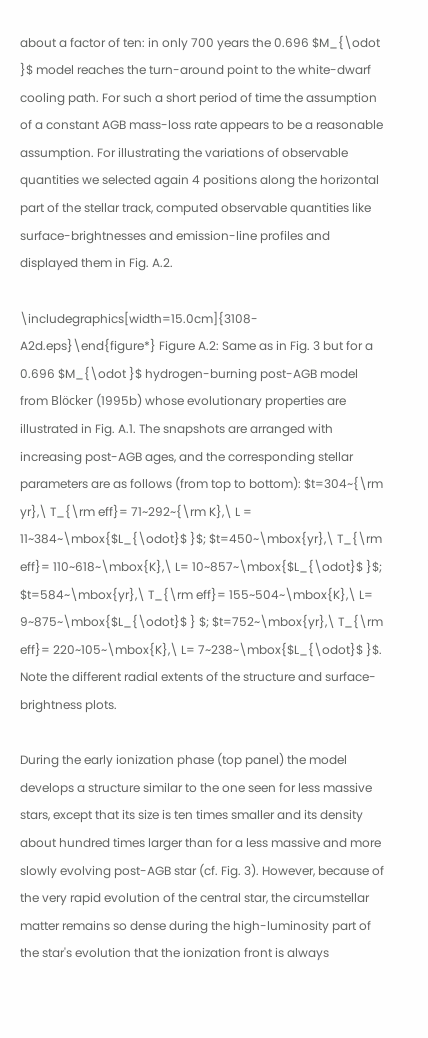about a factor of ten: in only 700 years the 0.696 $M_{\odot }$ model reaches the turn-around point to the white-dwarf cooling path. For such a short period of time the assumption of a constant AGB mass-loss rate appears to be a reasonable assumption. For illustrating the variations of observable quantities we selected again 4 positions along the horizontal part of the stellar track, computed observable quantities like surface-brightnesses and emission-line profiles and displayed them in Fig. A.2.

\includegraphics[width=15.0cm]{3108-A2d.eps}\end{figure*} Figure A.2: Same as in Fig. 3 but for a 0.696 $M_{\odot }$ hydrogen-burning post-AGB model from Blöcker (1995b) whose evolutionary properties are illustrated in Fig. A.1. The snapshots are arranged with increasing post-AGB ages, and the corresponding stellar parameters are as follows (from top to bottom): $t=304~{\rm yr},\ T_{\rm eff}= 71~292~{\rm K},\ L = 11~384~\mbox{$L_{\odot}$ }$; $t=450~\mbox{yr},\ T_{\rm eff}= 110~618~\mbox{K},\ L= 10~857~\mbox{$L_{\odot}$ }$; $t=584~\mbox{yr},\ T_{\rm eff}= 155~504~\mbox{K},\ L= 9~875~\mbox{$L_{\odot}$ } $; $t=752~\mbox{yr},\ T_{\rm eff}= 220~105~\mbox{K},\ L= 7~238~\mbox{$L_{\odot}$ }$. Note the different radial extents of the structure and surface-brightness plots.

During the early ionization phase (top panel) the model develops a structure similar to the one seen for less massive stars, except that its size is ten times smaller and its density about hundred times larger than for a less massive and more slowly evolving post-AGB star (cf. Fig. 3). However, because of the very rapid evolution of the central star, the circumstellar matter remains so dense during the high-luminosity part of the star's evolution that the ionization front is always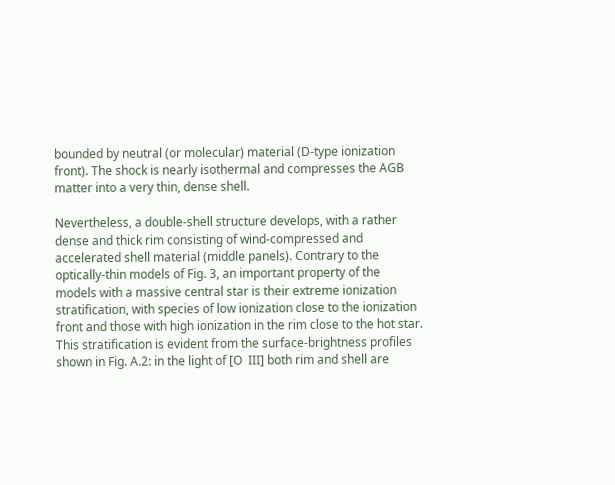bounded by neutral (or molecular) material (D-type ionization front). The shock is nearly isothermal and compresses the AGB matter into a very thin, dense shell.

Nevertheless, a double-shell structure develops, with a rather dense and thick rim consisting of wind-compressed and accelerated shell material (middle panels). Contrary to the optically-thin models of Fig. 3, an important property of the models with a massive central star is their extreme ionization stratification, with species of low ionization close to the ionization front and those with high ionization in the rim close to the hot star. This stratification is evident from the surface-brightness profiles shown in Fig. A.2: in the light of [O  III] both rim and shell are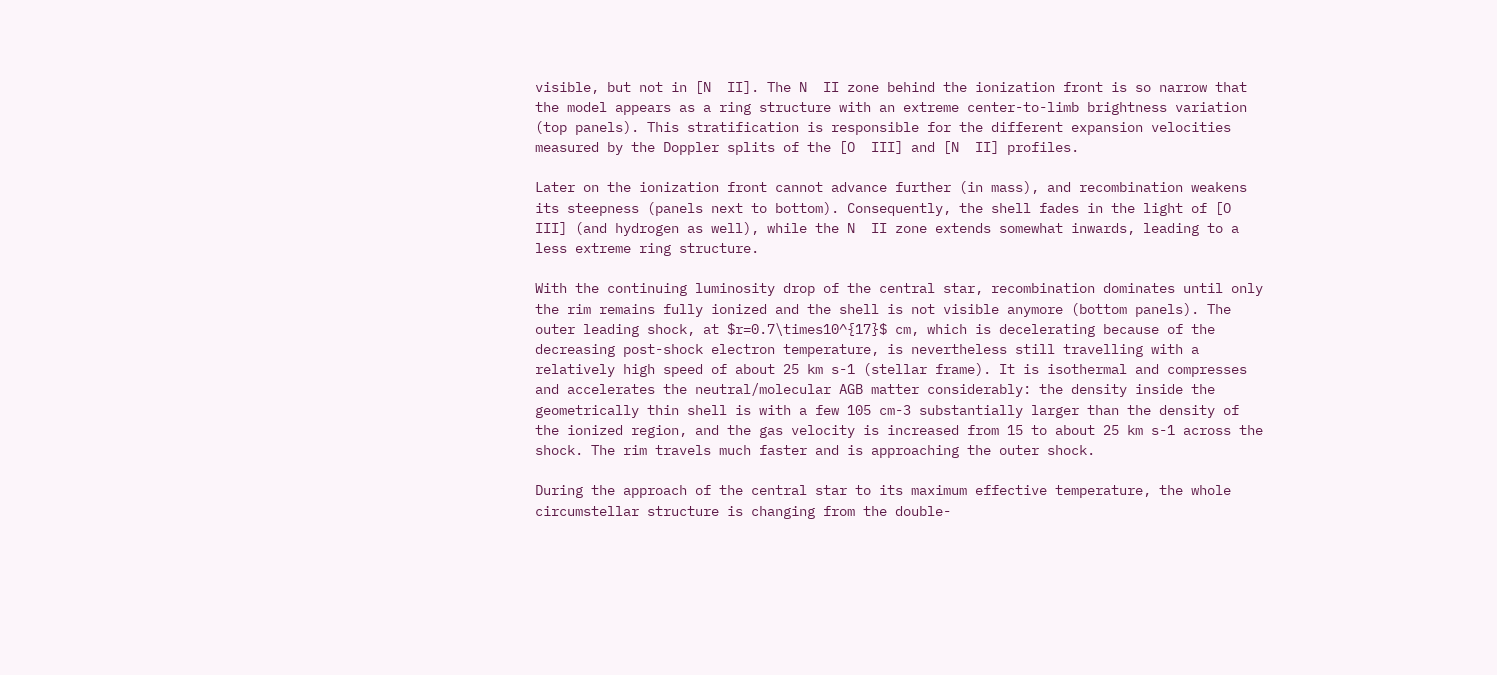visible, but not in [N  II]. The N  II zone behind the ionization front is so narrow that the model appears as a ring structure with an extreme center-to-limb brightness variation (top panels). This stratification is responsible for the different expansion velocities measured by the Doppler splits of the [O  III] and [N  II] profiles.

Later on the ionization front cannot advance further (in mass), and recombination weakens its steepness (panels next to bottom). Consequently, the shell fades in the light of [O  III] (and hydrogen as well), while the N  II zone extends somewhat inwards, leading to a less extreme ring structure.

With the continuing luminosity drop of the central star, recombination dominates until only the rim remains fully ionized and the shell is not visible anymore (bottom panels). The outer leading shock, at $r=0.7\times10^{17}$ cm, which is decelerating because of the decreasing post-shock electron temperature, is nevertheless still travelling with a relatively high speed of about 25 km s-1 (stellar frame). It is isothermal and compresses and accelerates the neutral/molecular AGB matter considerably: the density inside the geometrically thin shell is with a few 105 cm-3 substantially larger than the density of the ionized region, and the gas velocity is increased from 15 to about 25 km s-1 across the shock. The rim travels much faster and is approaching the outer shock.

During the approach of the central star to its maximum effective temperature, the whole circumstellar structure is changing from the double-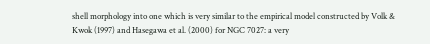shell morphology into one which is very similar to the empirical model constructed by Volk & Kwok (1997) and Hasegawa et al. (2000) for NGC 7027: a very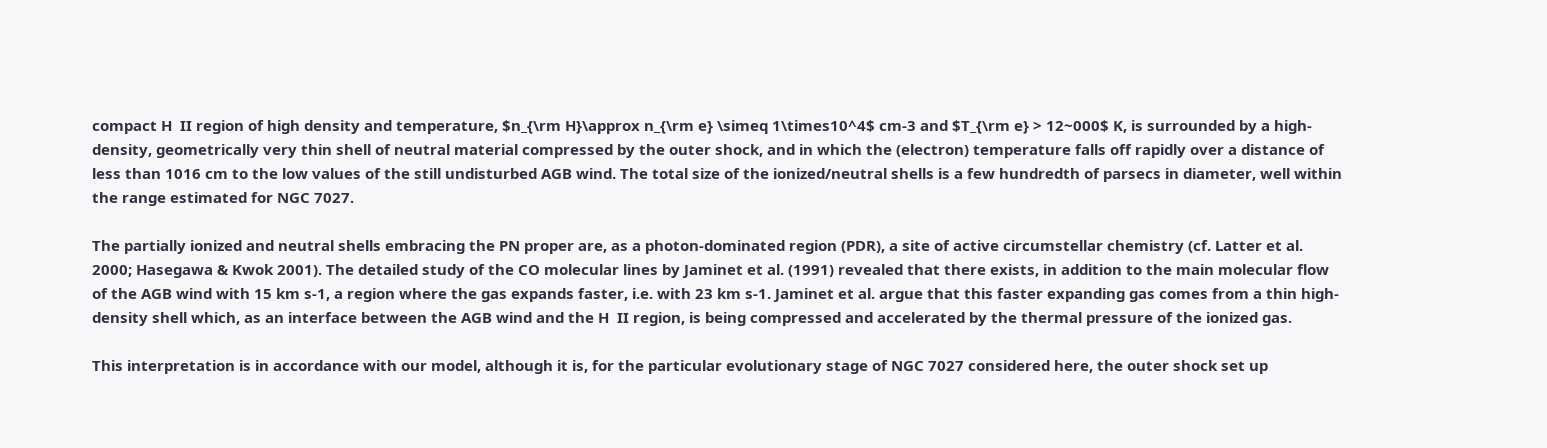compact H  II region of high density and temperature, $n_{\rm H}\approx n_{\rm e} \simeq 1\times10^4$ cm-3 and $T_{\rm e} > 12~000$ K, is surrounded by a high-density, geometrically very thin shell of neutral material compressed by the outer shock, and in which the (electron) temperature falls off rapidly over a distance of less than 1016 cm to the low values of the still undisturbed AGB wind. The total size of the ionized/neutral shells is a few hundredth of parsecs in diameter, well within the range estimated for NGC 7027.

The partially ionized and neutral shells embracing the PN proper are, as a photon-dominated region (PDR), a site of active circumstellar chemistry (cf. Latter et al. 2000; Hasegawa & Kwok 2001). The detailed study of the CO molecular lines by Jaminet et al. (1991) revealed that there exists, in addition to the main molecular flow of the AGB wind with 15 km s-1, a region where the gas expands faster, i.e. with 23 km s-1. Jaminet et al. argue that this faster expanding gas comes from a thin high-density shell which, as an interface between the AGB wind and the H  II region, is being compressed and accelerated by the thermal pressure of the ionized gas.

This interpretation is in accordance with our model, although it is, for the particular evolutionary stage of NGC 7027 considered here, the outer shock set up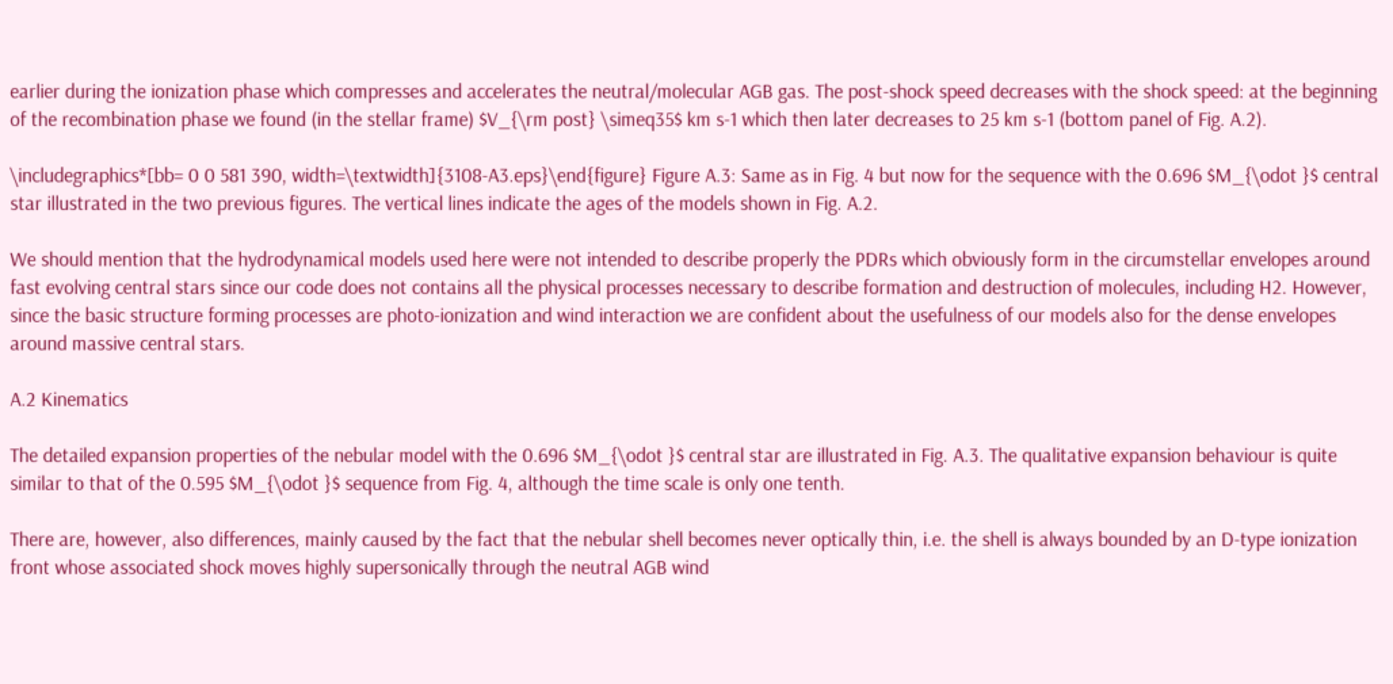earlier during the ionization phase which compresses and accelerates the neutral/molecular AGB gas. The post-shock speed decreases with the shock speed: at the beginning of the recombination phase we found (in the stellar frame) $V_{\rm post} \simeq35$ km s-1 which then later decreases to 25 km s-1 (bottom panel of Fig. A.2).

\includegraphics*[bb= 0 0 581 390, width=\textwidth]{3108-A3.eps}\end{figure} Figure A.3: Same as in Fig. 4 but now for the sequence with the 0.696 $M_{\odot }$ central star illustrated in the two previous figures. The vertical lines indicate the ages of the models shown in Fig. A.2.

We should mention that the hydrodynamical models used here were not intended to describe properly the PDRs which obviously form in the circumstellar envelopes around fast evolving central stars since our code does not contains all the physical processes necessary to describe formation and destruction of molecules, including H2. However, since the basic structure forming processes are photo-ionization and wind interaction we are confident about the usefulness of our models also for the dense envelopes around massive central stars.

A.2 Kinematics

The detailed expansion properties of the nebular model with the 0.696 $M_{\odot }$ central star are illustrated in Fig. A.3. The qualitative expansion behaviour is quite similar to that of the 0.595 $M_{\odot }$ sequence from Fig. 4, although the time scale is only one tenth.

There are, however, also differences, mainly caused by the fact that the nebular shell becomes never optically thin, i.e. the shell is always bounded by an D-type ionization front whose associated shock moves highly supersonically through the neutral AGB wind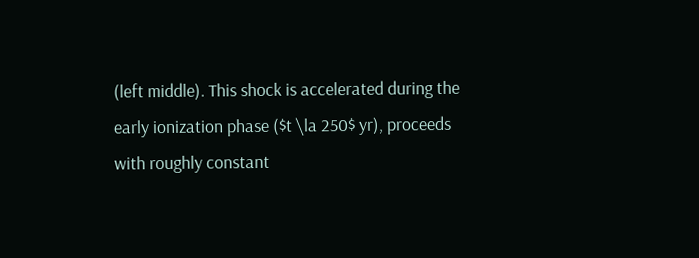(left middle). This shock is accelerated during the early ionization phase ($t \la 250$ yr), proceeds with roughly constant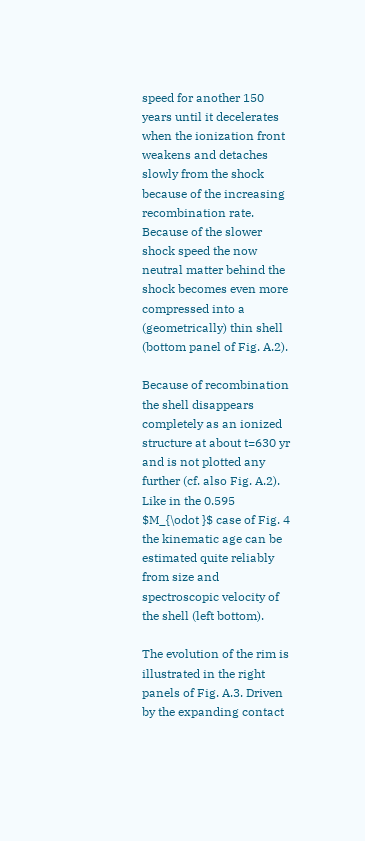speed for another 150 years until it decelerates when the ionization front weakens and detaches slowly from the shock because of the increasing recombination rate. Because of the slower shock speed the now neutral matter behind the shock becomes even more compressed into a (geometrically) thin shell (bottom panel of Fig. A.2).

Because of recombination the shell disappears completely as an ionized structure at about t=630 yr and is not plotted any further (cf. also Fig. A.2). Like in the 0.595 $M_{\odot }$ case of Fig. 4 the kinematic age can be estimated quite reliably from size and spectroscopic velocity of the shell (left bottom).

The evolution of the rim is illustrated in the right panels of Fig. A.3. Driven by the expanding contact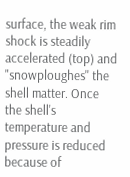surface, the weak rim shock is steadily accelerated (top) and "snowploughes'' the shell matter. Once the shell's temperature and pressure is reduced because of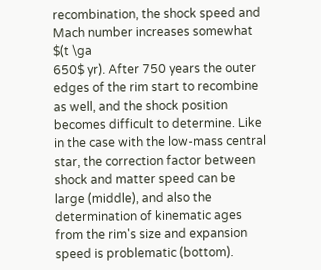recombination, the shock speed and Mach number increases somewhat $(t \ga
650$ yr). After 750 years the outer edges of the rim start to recombine as well, and the shock position becomes difficult to determine. Like in the case with the low-mass central star, the correction factor between shock and matter speed can be large (middle), and also the determination of kinematic ages from the rim's size and expansion speed is problematic (bottom).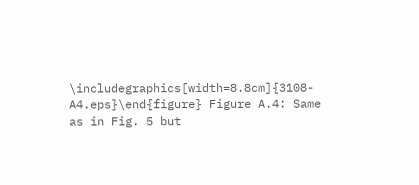\includegraphics[width=8.8cm]{3108-A4.eps}\end{figure} Figure A.4: Same as in Fig. 5 but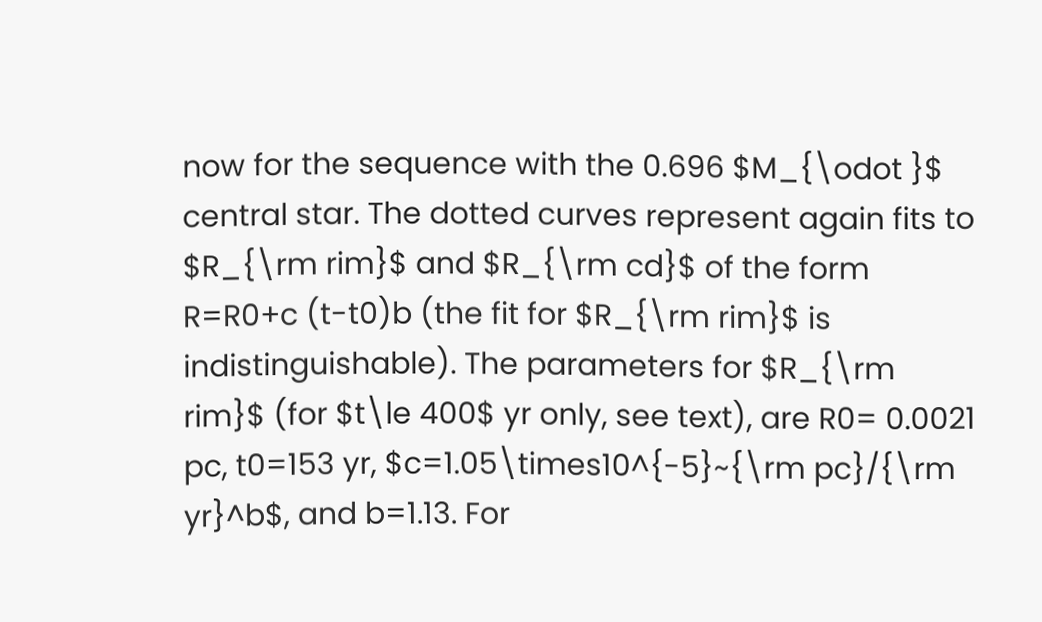now for the sequence with the 0.696 $M_{\odot }$ central star. The dotted curves represent again fits to $R_{\rm rim}$ and $R_{\rm cd}$ of the form R=R0+c (t-t0)b (the fit for $R_{\rm rim}$ is indistinguishable). The parameters for $R_{\rm rim}$ (for $t\le 400$ yr only, see text), are R0= 0.0021 pc, t0=153 yr, $c=1.05\times10^{-5}~{\rm pc}/{\rm yr}^b$, and b=1.13. For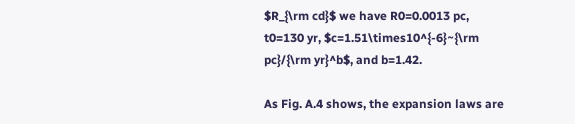$R_{\rm cd}$ we have R0=0.0013 pc, t0=130 yr, $c=1.51\times10^{-6}~{\rm pc}/{\rm yr}^b$, and b=1.42.

As Fig. A.4 shows, the expansion laws are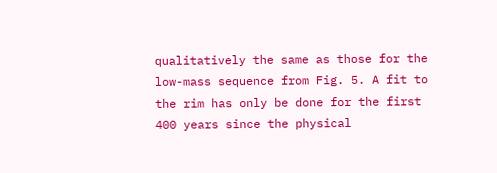qualitatively the same as those for the low-mass sequence from Fig. 5. A fit to the rim has only be done for the first 400 years since the physical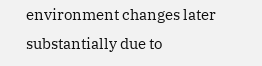environment changes later substantially due to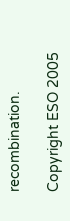recombination.

Copyright ESO 2005